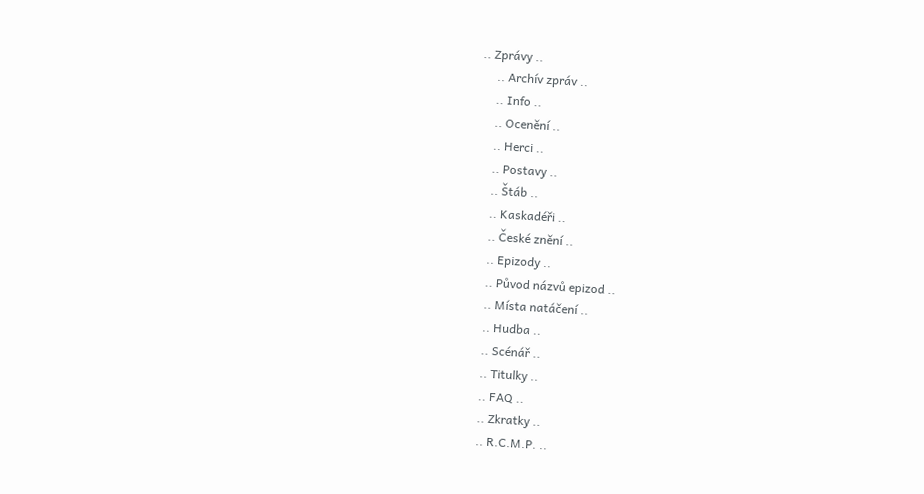.. Zprávy ..
     .. Archív zpráv ..
     .. Info ..
     .. Ocenění ..
     .. Herci ..
     .. Postavy ..
     .. Štáb ..
     .. Kaskadéři ..
     .. České znění ..
     .. Epizody ..
     .. Původ názvů epizod ..
     .. Místa natáčení ..
     .. Hudba ..
     .. Scénář ..
     .. Titulky ..
     .. FAQ ..
     .. Zkratky ..
     .. R.C.M.P. ..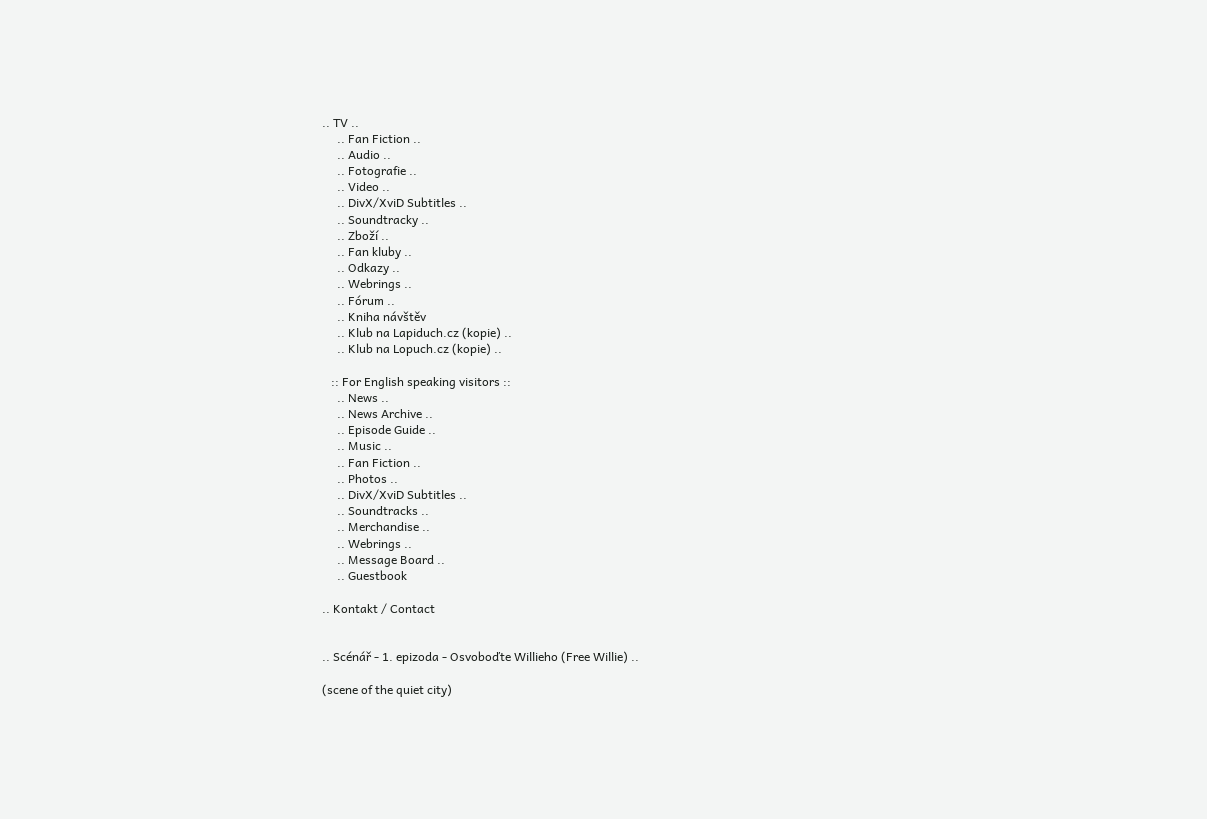.. TV ..
     .. Fan Fiction ..
     .. Audio ..
     .. Fotografie ..
     .. Video ..
     .. DivX/XviD Subtitles ..
     .. Soundtracky ..
     .. Zboží ..
     .. Fan kluby ..
     .. Odkazy ..
     .. Webrings ..
     .. Fórum ..
     .. Kniha návštěv
     .. Klub na Lapiduch.cz (kopie) ..
     .. Klub na Lopuch.cz (kopie) ..

   :: For English speaking visitors ::
     .. News ..
     .. News Archive ..
     .. Episode Guide ..
     .. Music ..
     .. Fan Fiction ..
     .. Photos ..
     .. DivX/XviD Subtitles ..
     .. Soundtracks ..
     .. Merchandise ..
     .. Webrings ..
     .. Message Board ..
     .. Guestbook

.. Kontakt / Contact


.. Scénář - 1. epizoda - Osvoboďte Willieho (Free Willie) ..

(scene of the quiet city)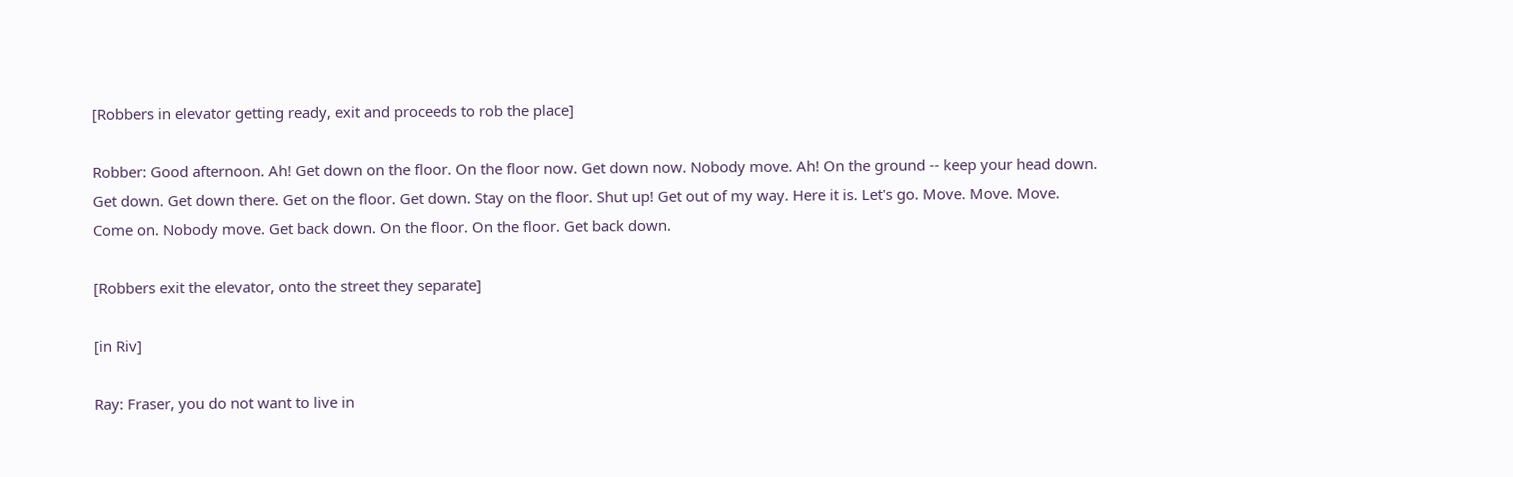[Robbers in elevator getting ready, exit and proceeds to rob the place]

Robber: Good afternoon. Ah! Get down on the floor. On the floor now. Get down now. Nobody move. Ah! On the ground -- keep your head down. Get down. Get down there. Get on the floor. Get down. Stay on the floor. Shut up! Get out of my way. Here it is. Let's go. Move. Move. Move. Come on. Nobody move. Get back down. On the floor. On the floor. Get back down.

[Robbers exit the elevator, onto the street they separate]

[in Riv]

Ray: Fraser, you do not want to live in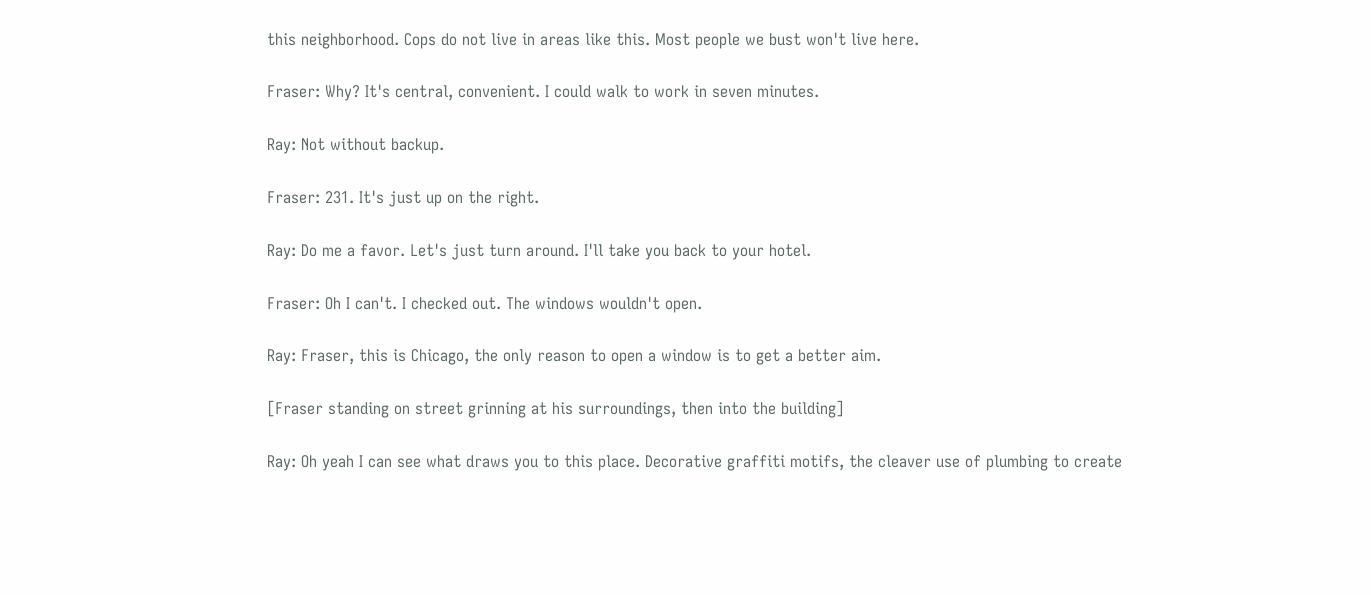this neighborhood. Cops do not live in areas like this. Most people we bust won't live here.

Fraser: Why? It's central, convenient. I could walk to work in seven minutes.

Ray: Not without backup.

Fraser: 231. It's just up on the right.

Ray: Do me a favor. Let's just turn around. I'll take you back to your hotel.

Fraser: Oh I can't. I checked out. The windows wouldn't open.

Ray: Fraser, this is Chicago, the only reason to open a window is to get a better aim.

[Fraser standing on street grinning at his surroundings, then into the building]

Ray: Oh yeah I can see what draws you to this place. Decorative graffiti motifs, the cleaver use of plumbing to create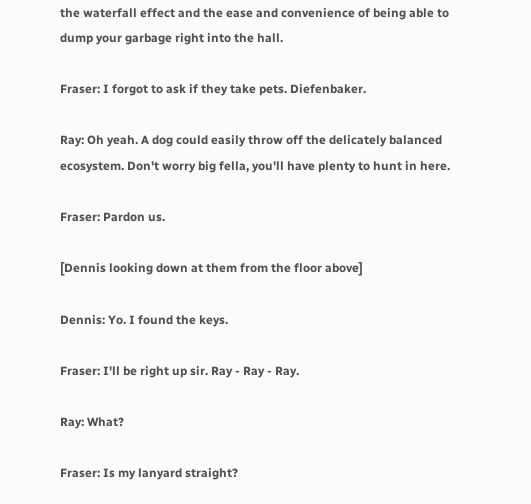the waterfall effect and the ease and convenience of being able to dump your garbage right into the hall.

Fraser: I forgot to ask if they take pets. Diefenbaker.

Ray: Oh yeah. A dog could easily throw off the delicately balanced ecosystem. Don't worry big fella, you'll have plenty to hunt in here.

Fraser: Pardon us.

[Dennis looking down at them from the floor above]

Dennis: Yo. I found the keys.

Fraser: I'll be right up sir. Ray - Ray - Ray.

Ray: What?

Fraser: Is my lanyard straight?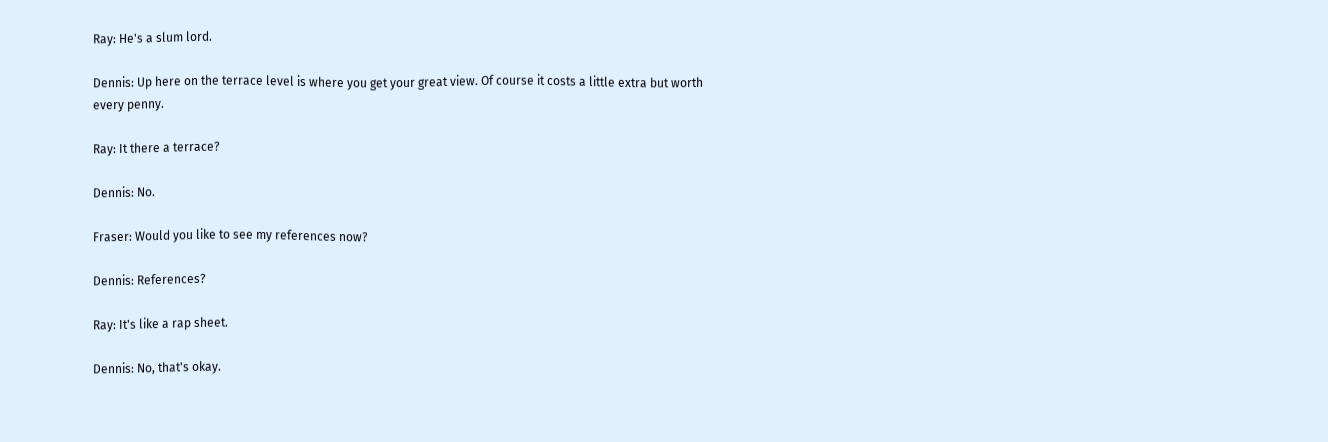Ray: He's a slum lord.

Dennis: Up here on the terrace level is where you get your great view. Of course it costs a little extra but worth every penny.

Ray: It there a terrace?

Dennis: No.

Fraser: Would you like to see my references now?

Dennis: References?

Ray: It's like a rap sheet.

Dennis: No, that's okay.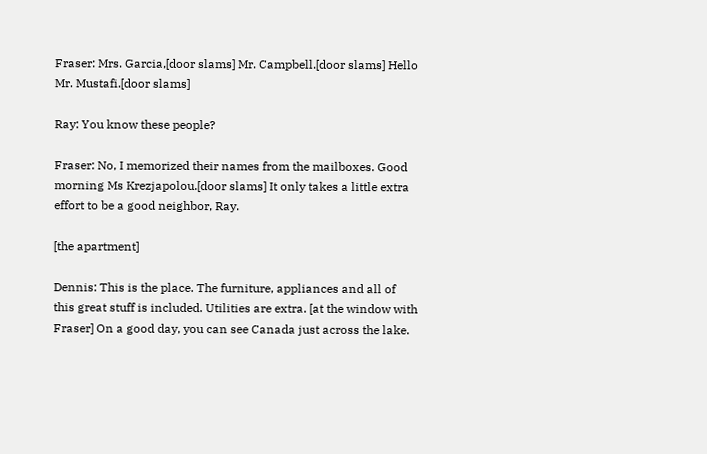Fraser: Mrs. Garcia,[door slams] Mr. Campbell.[door slams] Hello Mr. Mustafi.[door slams]

Ray: You know these people?

Fraser: No, I memorized their names from the mailboxes. Good morning Ms Krezjapolou.[door slams] It only takes a little extra effort to be a good neighbor, Ray.

[the apartment]

Dennis: This is the place. The furniture, appliances and all of this great stuff is included. Utilities are extra. [at the window with Fraser] On a good day, you can see Canada just across the lake.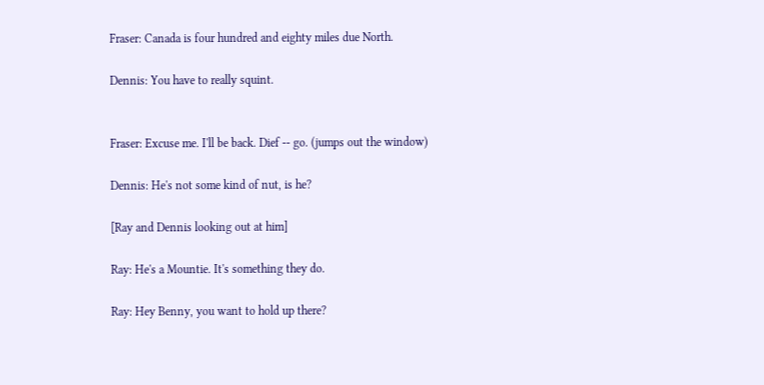Fraser: Canada is four hundred and eighty miles due North.

Dennis: You have to really squint.


Fraser: Excuse me. I'll be back. Dief -- go. (jumps out the window)

Dennis: He's not some kind of nut, is he?

[Ray and Dennis looking out at him]

Ray: He's a Mountie. It's something they do.

Ray: Hey Benny, you want to hold up there?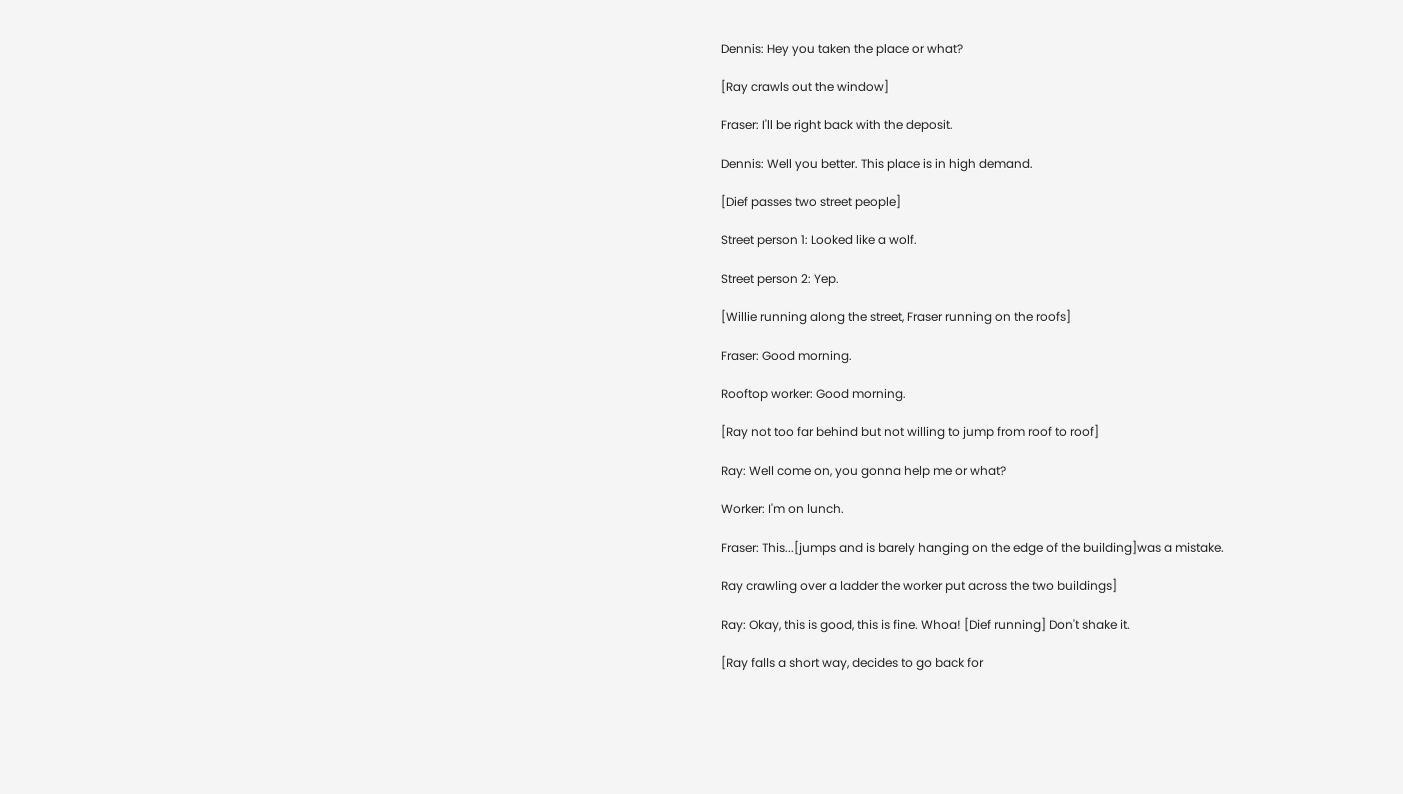Dennis: Hey you taken the place or what?

[Ray crawls out the window]

Fraser: I'll be right back with the deposit.

Dennis: Well you better. This place is in high demand.

[Dief passes two street people]

Street person 1: Looked like a wolf.

Street person 2: Yep.

[Willie running along the street, Fraser running on the roofs]

Fraser: Good morning.

Rooftop worker: Good morning.

[Ray not too far behind but not willing to jump from roof to roof]

Ray: Well come on, you gonna help me or what?

Worker: I'm on lunch.

Fraser: This...[jumps and is barely hanging on the edge of the building]was a mistake.

Ray crawling over a ladder the worker put across the two buildings]

Ray: Okay, this is good, this is fine. Whoa! [Dief running] Don't shake it.

[Ray falls a short way, decides to go back for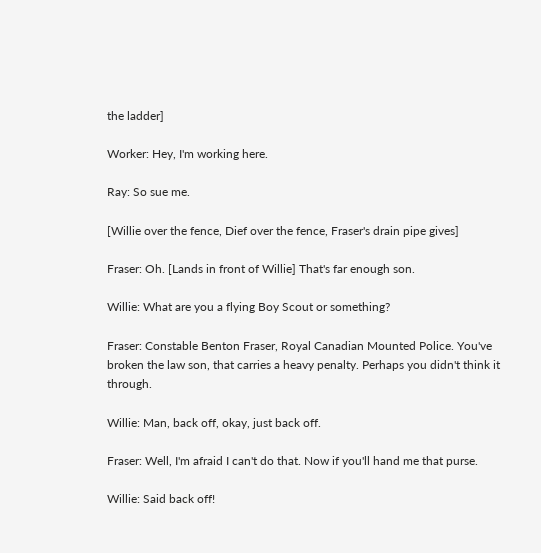the ladder]

Worker: Hey, I'm working here.

Ray: So sue me.

[Willie over the fence, Dief over the fence, Fraser's drain pipe gives]

Fraser: Oh. [Lands in front of Willie] That's far enough son.

Willie: What are you a flying Boy Scout or something?

Fraser: Constable Benton Fraser, Royal Canadian Mounted Police. You've broken the law son, that carries a heavy penalty. Perhaps you didn't think it through.

Willie: Man, back off, okay, just back off.

Fraser: Well, I'm afraid I can't do that. Now if you'll hand me that purse.

Willie: Said back off!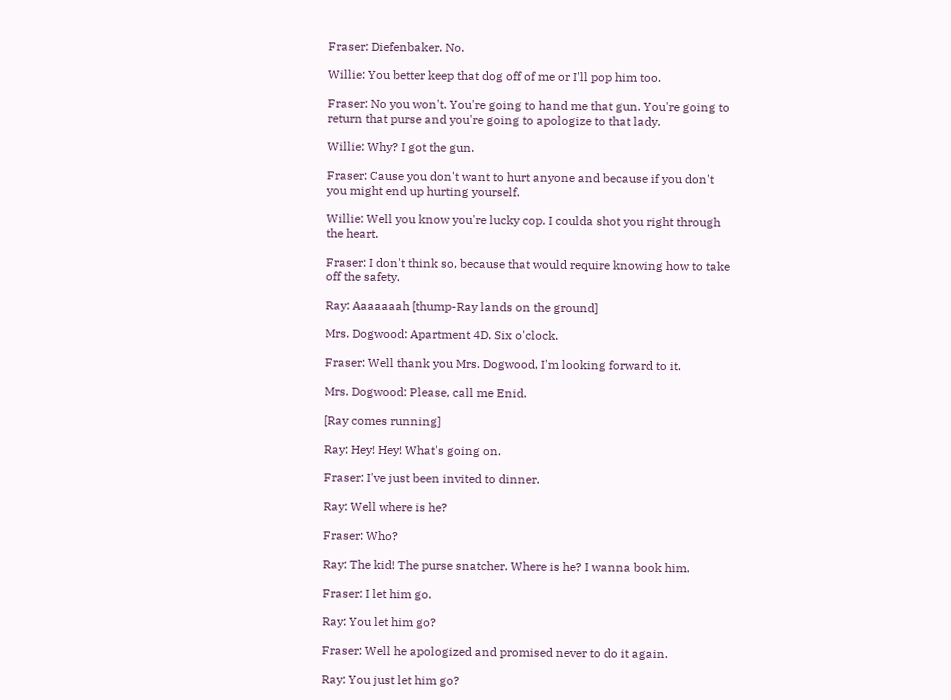Fraser: Diefenbaker. No.

Willie: You better keep that dog off of me or I'll pop him too.

Fraser: No you won't. You're going to hand me that gun. You're going to return that purse and you're going to apologize to that lady.

Willie: Why? I got the gun.

Fraser: Cause you don't want to hurt anyone and because if you don't you might end up hurting yourself.

Willie: Well you know you're lucky cop. I coulda shot you right through the heart.

Fraser: I don't think so, because that would require knowing how to take off the safety.

Ray: Aaaaaaah [thump-Ray lands on the ground]

Mrs. Dogwood: Apartment 4D. Six o'clock.

Fraser: Well thank you Mrs. Dogwood, I'm looking forward to it.

Mrs. Dogwood: Please, call me Enid.

[Ray comes running]

Ray: Hey! Hey! What's going on.

Fraser: I've just been invited to dinner.

Ray: Well where is he?

Fraser: Who?

Ray: The kid! The purse snatcher. Where is he? I wanna book him.

Fraser: I let him go.

Ray: You let him go?

Fraser: Well he apologized and promised never to do it again.

Ray: You just let him go?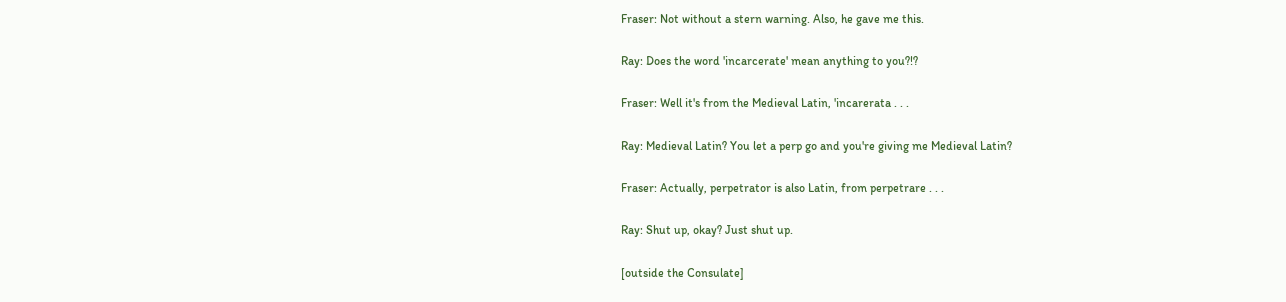Fraser: Not without a stern warning. Also, he gave me this.

Ray: Does the word 'incarcerate' mean anything to you?!?

Fraser: Well it's from the Medieval Latin, 'incarerata . . .

Ray: Medieval Latin? You let a perp go and you're giving me Medieval Latin?

Fraser: Actually, perpetrator is also Latin, from perpetrare . . .

Ray: Shut up, okay? Just shut up.

[outside the Consulate]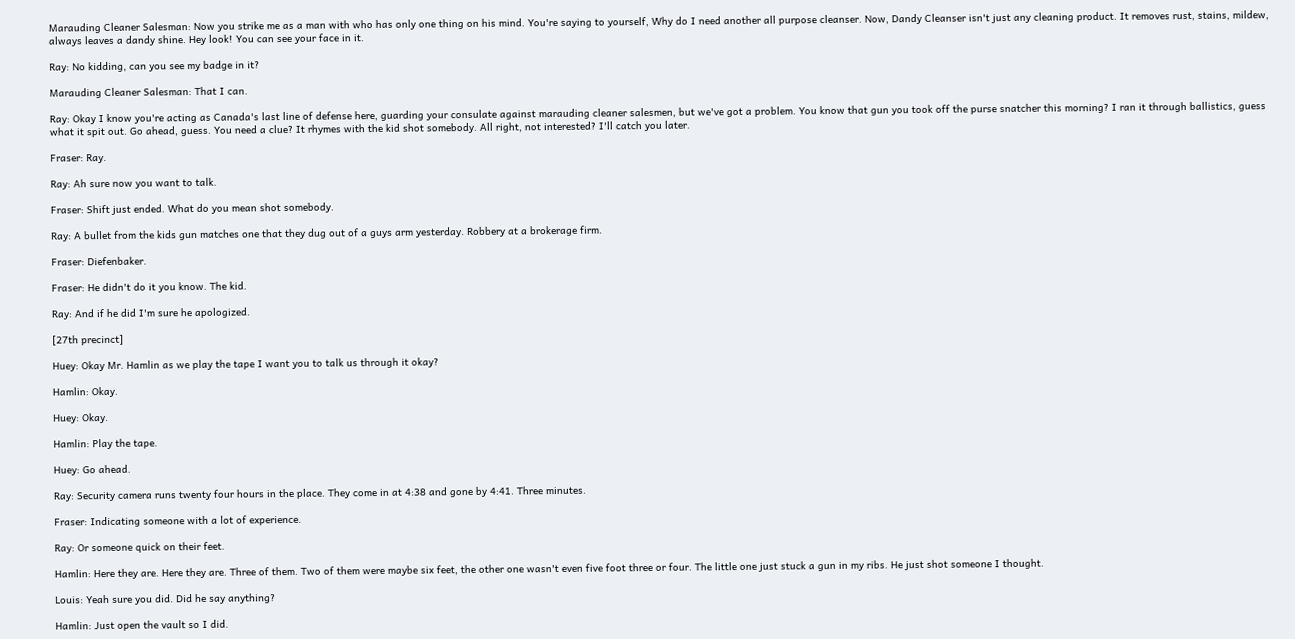Marauding Cleaner Salesman: Now you strike me as a man with who has only one thing on his mind. You're saying to yourself, Why do I need another all purpose cleanser. Now, Dandy Cleanser isn't just any cleaning product. It removes rust, stains, mildew, always leaves a dandy shine. Hey look! You can see your face in it.

Ray: No kidding, can you see my badge in it?

Marauding Cleaner Salesman: That I can.

Ray: Okay I know you're acting as Canada's last line of defense here, guarding your consulate against marauding cleaner salesmen, but we've got a problem. You know that gun you took off the purse snatcher this morning? I ran it through ballistics, guess what it spit out. Go ahead, guess. You need a clue? It rhymes with the kid shot somebody. All right, not interested? I'll catch you later.

Fraser: Ray.

Ray: Ah sure now you want to talk.

Fraser: Shift just ended. What do you mean shot somebody.

Ray: A bullet from the kids gun matches one that they dug out of a guys arm yesterday. Robbery at a brokerage firm.

Fraser: Diefenbaker.

Fraser: He didn't do it you know. The kid.

Ray: And if he did I'm sure he apologized.

[27th precinct]

Huey: Okay Mr. Hamlin as we play the tape I want you to talk us through it okay?

Hamlin: Okay.

Huey: Okay.

Hamlin: Play the tape.

Huey: Go ahead.

Ray: Security camera runs twenty four hours in the place. They come in at 4:38 and gone by 4:41. Three minutes.

Fraser: Indicating someone with a lot of experience.

Ray: Or someone quick on their feet.

Hamlin: Here they are. Here they are. Three of them. Two of them were maybe six feet, the other one wasn't even five foot three or four. The little one just stuck a gun in my ribs. He just shot someone I thought.

Louis: Yeah sure you did. Did he say anything?

Hamlin: Just open the vault so I did.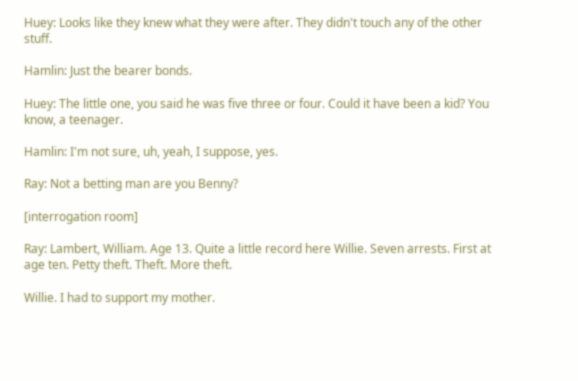Huey: Looks like they knew what they were after. They didn't touch any of the other stuff.

Hamlin: Just the bearer bonds.

Huey: The little one, you said he was five three or four. Could it have been a kid? You know, a teenager.

Hamlin: I'm not sure, uh, yeah, I suppose, yes.

Ray: Not a betting man are you Benny?

[interrogation room]

Ray: Lambert, William. Age 13. Quite a little record here Willie. Seven arrests. First at age ten. Petty theft. Theft. More theft.

Willie. I had to support my mother.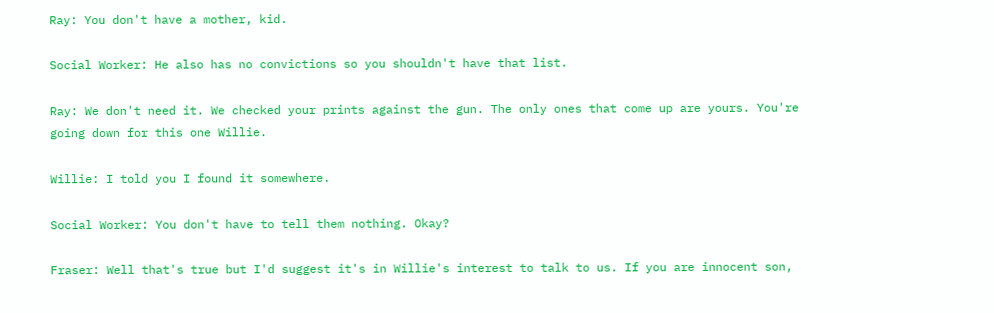Ray: You don't have a mother, kid.

Social Worker: He also has no convictions so you shouldn't have that list.

Ray: We don't need it. We checked your prints against the gun. The only ones that come up are yours. You're going down for this one Willie.

Willie: I told you I found it somewhere.

Social Worker: You don't have to tell them nothing. Okay?

Fraser: Well that's true but I'd suggest it's in Willie's interest to talk to us. If you are innocent son,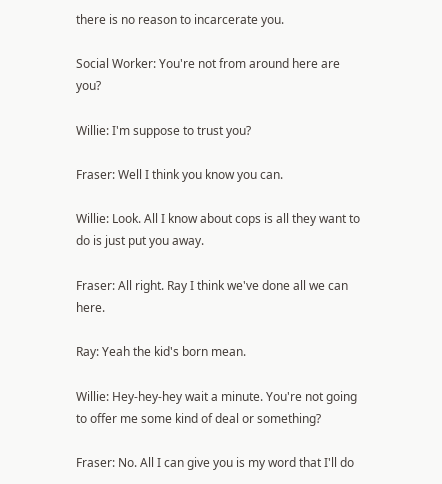there is no reason to incarcerate you.

Social Worker: You're not from around here are you?

Willie: I'm suppose to trust you?

Fraser: Well I think you know you can.

Willie: Look. All I know about cops is all they want to do is just put you away.

Fraser: All right. Ray I think we've done all we can here.

Ray: Yeah the kid's born mean.

Willie: Hey-hey-hey wait a minute. You're not going to offer me some kind of deal or something?

Fraser: No. All I can give you is my word that I'll do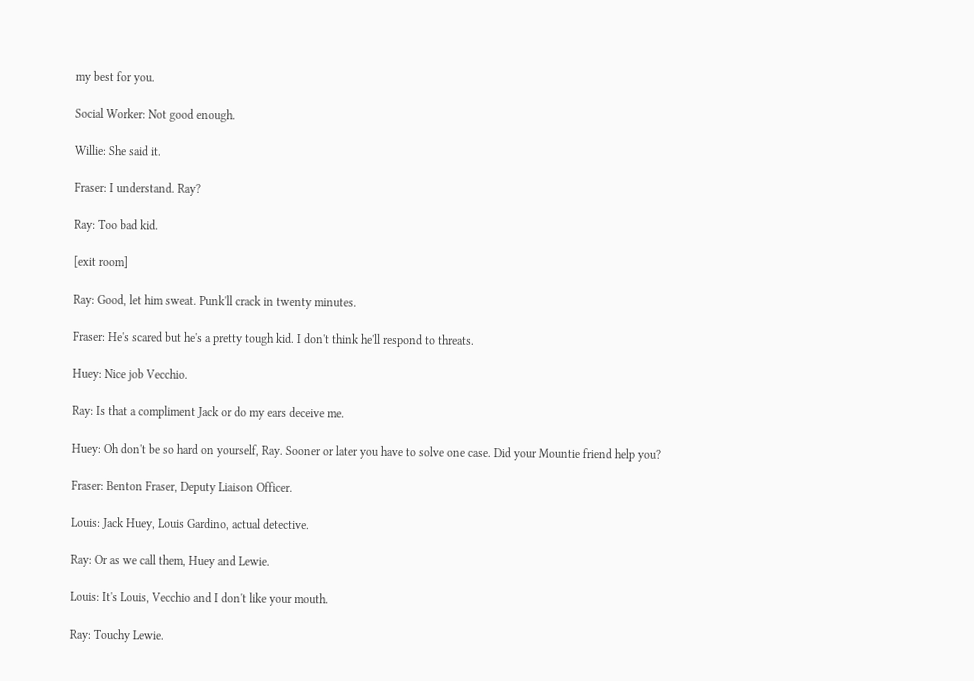my best for you.

Social Worker: Not good enough.

Willie: She said it.

Fraser: I understand. Ray?

Ray: Too bad kid.

[exit room]

Ray: Good, let him sweat. Punk'll crack in twenty minutes.

Fraser: He's scared but he's a pretty tough kid. I don't think he'll respond to threats.

Huey: Nice job Vecchio.

Ray: Is that a compliment Jack or do my ears deceive me.

Huey: Oh don't be so hard on yourself, Ray. Sooner or later you have to solve one case. Did your Mountie friend help you?

Fraser: Benton Fraser, Deputy Liaison Officer.

Louis: Jack Huey, Louis Gardino, actual detective.

Ray: Or as we call them, Huey and Lewie.

Louis: It's Louis, Vecchio and I don't like your mouth.

Ray: Touchy Lewie.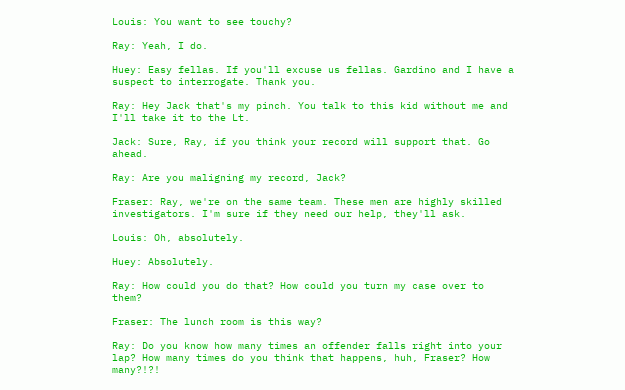Louis: You want to see touchy?

Ray: Yeah, I do.

Huey: Easy fellas. If you'll excuse us fellas. Gardino and I have a suspect to interrogate. Thank you.

Ray: Hey Jack that's my pinch. You talk to this kid without me and I'll take it to the Lt.

Jack: Sure, Ray, if you think your record will support that. Go ahead.

Ray: Are you maligning my record, Jack?

Fraser: Ray, we're on the same team. These men are highly skilled investigators. I'm sure if they need our help, they'll ask.

Louis: Oh, absolutely.

Huey: Absolutely.

Ray: How could you do that? How could you turn my case over to them?

Fraser: The lunch room is this way?

Ray: Do you know how many times an offender falls right into your lap? How many times do you think that happens, huh, Fraser? How many?!?!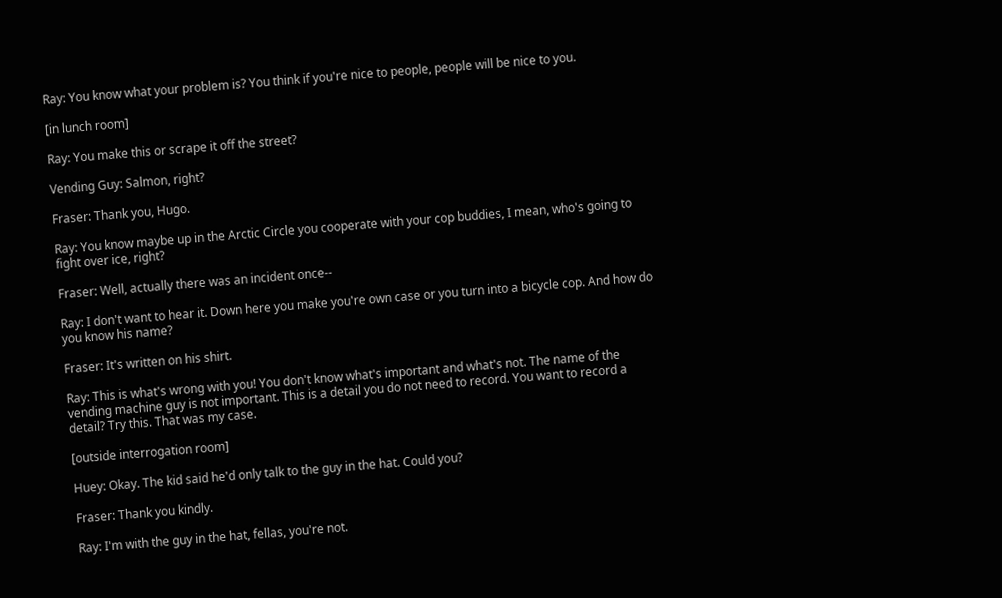Ray: You know what your problem is? You think if you're nice to people, people will be nice to you.

[in lunch room]

Ray: You make this or scrape it off the street?

Vending Guy: Salmon, right?

Fraser: Thank you, Hugo.

Ray: You know maybe up in the Arctic Circle you cooperate with your cop buddies, I mean, who's going to fight over ice, right?

Fraser: Well, actually there was an incident once--

Ray: I don't want to hear it. Down here you make you're own case or you turn into a bicycle cop. And how do you know his name?

Fraser: It's written on his shirt.

Ray: This is what's wrong with you! You don't know what's important and what's not. The name of the vending machine guy is not important. This is a detail you do not need to record. You want to record a detail? Try this. That was my case.

[outside interrogation room]

Huey: Okay. The kid said he'd only talk to the guy in the hat. Could you?

Fraser: Thank you kindly.

Ray: I'm with the guy in the hat, fellas, you're not.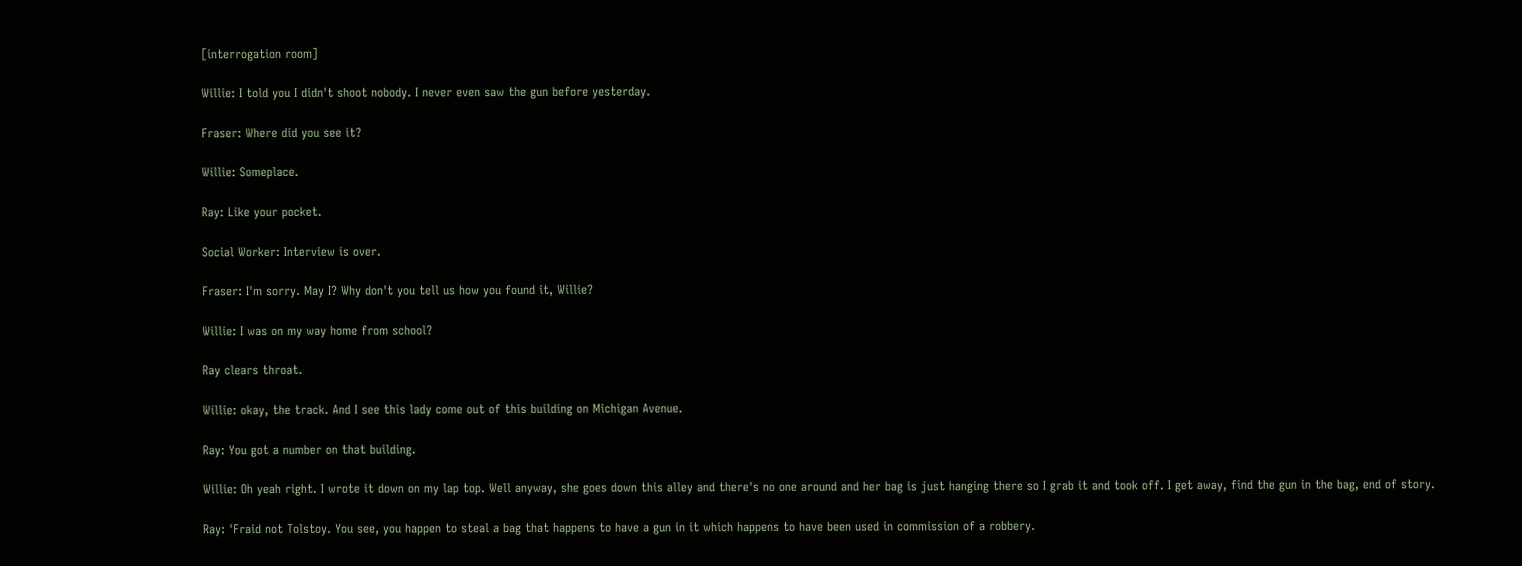[interrogation room]

Willie: I told you I didn't shoot nobody. I never even saw the gun before yesterday.

Fraser: Where did you see it?

Willie: Someplace.

Ray: Like your pocket.

Social Worker: Interview is over.

Fraser: I'm sorry. May I? Why don't you tell us how you found it, Willie?

Willie: I was on my way home from school?

Ray clears throat.

Willie: okay, the track. And I see this lady come out of this building on Michigan Avenue.

Ray: You got a number on that building.

Willie: Oh yeah right. I wrote it down on my lap top. Well anyway, she goes down this alley and there's no one around and her bag is just hanging there so I grab it and took off. I get away, find the gun in the bag, end of story.

Ray: 'Fraid not Tolstoy. You see, you happen to steal a bag that happens to have a gun in it which happens to have been used in commission of a robbery.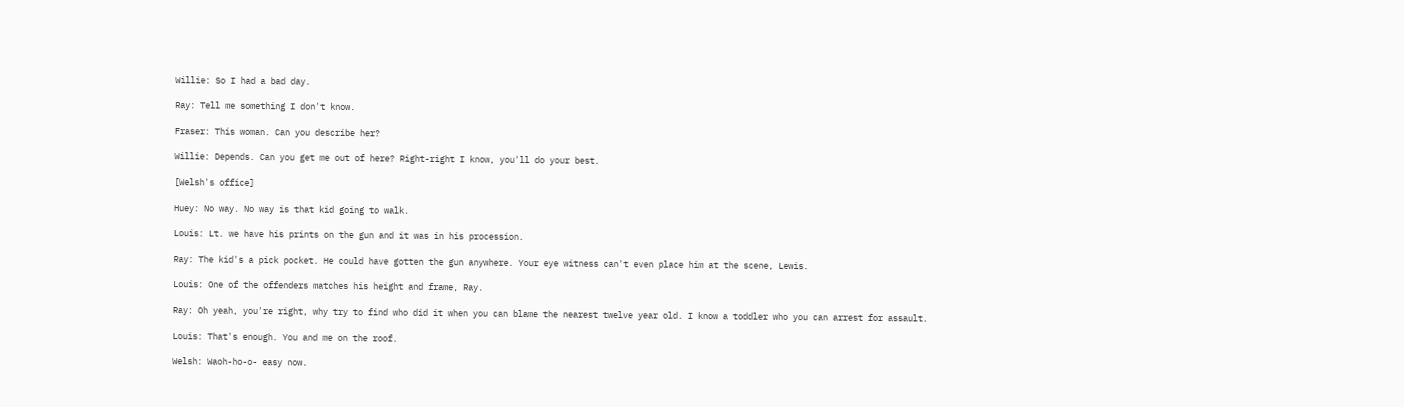Willie: So I had a bad day.

Ray: Tell me something I don't know.

Fraser: This woman. Can you describe her?

Willie: Depends. Can you get me out of here? Right-right I know, you'll do your best.

[Welsh's office]

Huey: No way. No way is that kid going to walk.

Louis: Lt. we have his prints on the gun and it was in his procession.

Ray: The kid's a pick pocket. He could have gotten the gun anywhere. Your eye witness can't even place him at the scene, Lewis.

Louis: One of the offenders matches his height and frame, Ray.

Ray: Oh yeah, you're right, why try to find who did it when you can blame the nearest twelve year old. I know a toddler who you can arrest for assault.

Louis: That's enough. You and me on the roof.

Welsh: Waoh-ho-o- easy now.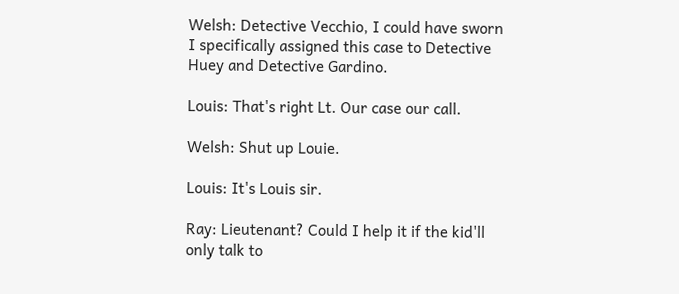Welsh: Detective Vecchio, I could have sworn I specifically assigned this case to Detective Huey and Detective Gardino.

Louis: That's right Lt. Our case our call.

Welsh: Shut up Louie.

Louis: It's Louis sir.

Ray: Lieutenant? Could I help it if the kid'll only talk to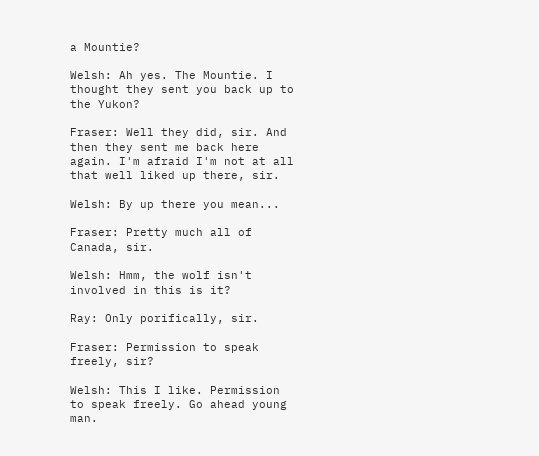a Mountie?

Welsh: Ah yes. The Mountie. I thought they sent you back up to the Yukon?

Fraser: Well they did, sir. And then they sent me back here again. I'm afraid I'm not at all that well liked up there, sir.

Welsh: By up there you mean...

Fraser: Pretty much all of Canada, sir.

Welsh: Hmm, the wolf isn't involved in this is it?

Ray: Only porifically, sir.

Fraser: Permission to speak freely, sir?

Welsh: This I like. Permission to speak freely. Go ahead young man.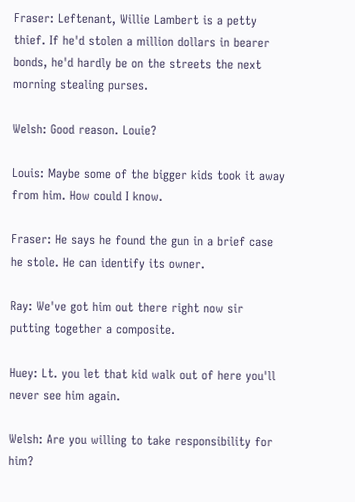Fraser: Leftenant, Willie Lambert is a petty thief. If he'd stolen a million dollars in bearer bonds, he'd hardly be on the streets the next morning stealing purses.

Welsh: Good reason. Louie?

Louis: Maybe some of the bigger kids took it away from him. How could I know.

Fraser: He says he found the gun in a brief case he stole. He can identify its owner.

Ray: We've got him out there right now sir putting together a composite.

Huey: Lt. you let that kid walk out of here you'll never see him again.

Welsh: Are you willing to take responsibility for him?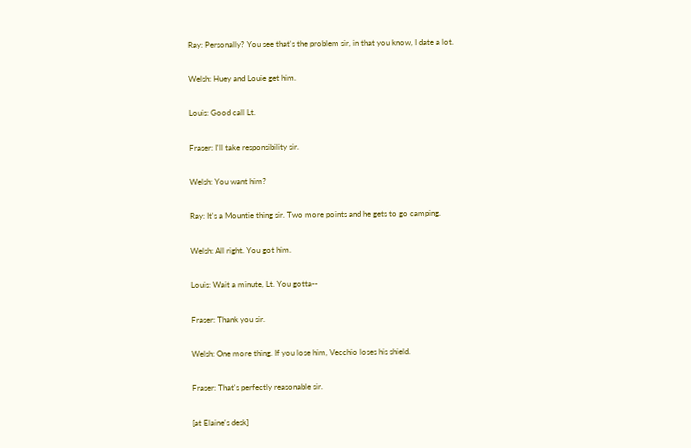Ray: Personally? You see that's the problem sir, in that you know, I date a lot.

Welsh: Huey and Louie get him.

Louis: Good call Lt.

Fraser: I'll take responsibility sir.

Welsh: You want him?

Ray: It's a Mountie thing sir. Two more points and he gets to go camping.

Welsh: All right. You got him.

Louis: Wait a minute, Lt. You gotta--

Fraser: Thank you sir.

Welsh: One more thing. If you lose him, Vecchio loses his shield.

Fraser: That's perfectly reasonable sir.

[at Elaine's desk]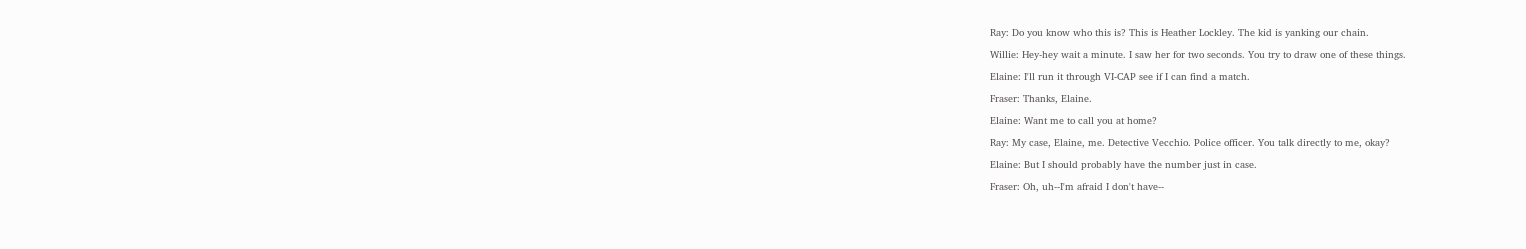Ray: Do you know who this is? This is Heather Lockley. The kid is yanking our chain.

Willie: Hey-hey wait a minute. I saw her for two seconds. You try to draw one of these things.

Elaine: I'll run it through VI-CAP see if I can find a match.

Fraser: Thanks, Elaine.

Elaine: Want me to call you at home?

Ray: My case, Elaine, me. Detective Vecchio. Police officer. You talk directly to me, okay?

Elaine: But I should probably have the number just in case.

Fraser: Oh, uh--I'm afraid I don't have--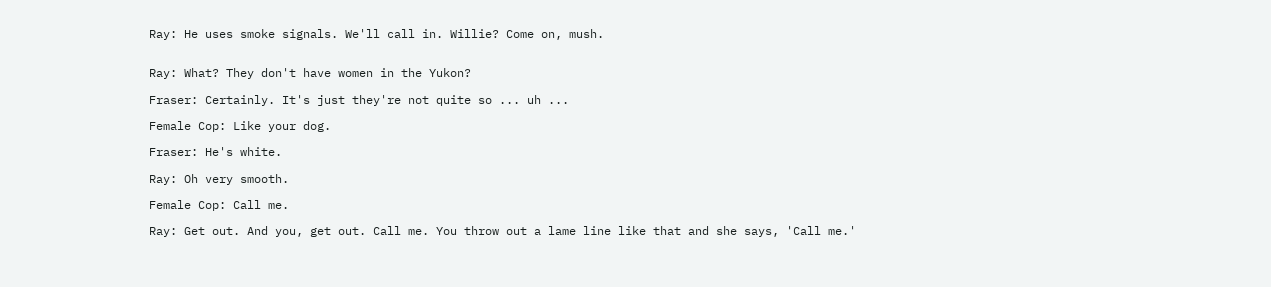Ray: He uses smoke signals. We'll call in. Willie? Come on, mush.


Ray: What? They don't have women in the Yukon?

Fraser: Certainly. It's just they're not quite so ... uh ...

Female Cop: Like your dog.

Fraser: He's white.

Ray: Oh very smooth.

Female Cop: Call me.

Ray: Get out. And you, get out. Call me. You throw out a lame line like that and she says, 'Call me.'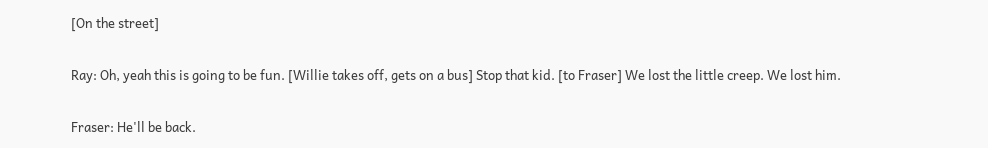[On the street]

Ray: Oh, yeah this is going to be fun. [Willie takes off, gets on a bus] Stop that kid. [to Fraser] We lost the little creep. We lost him.

Fraser: He'll be back.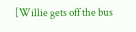[Willie gets off the bus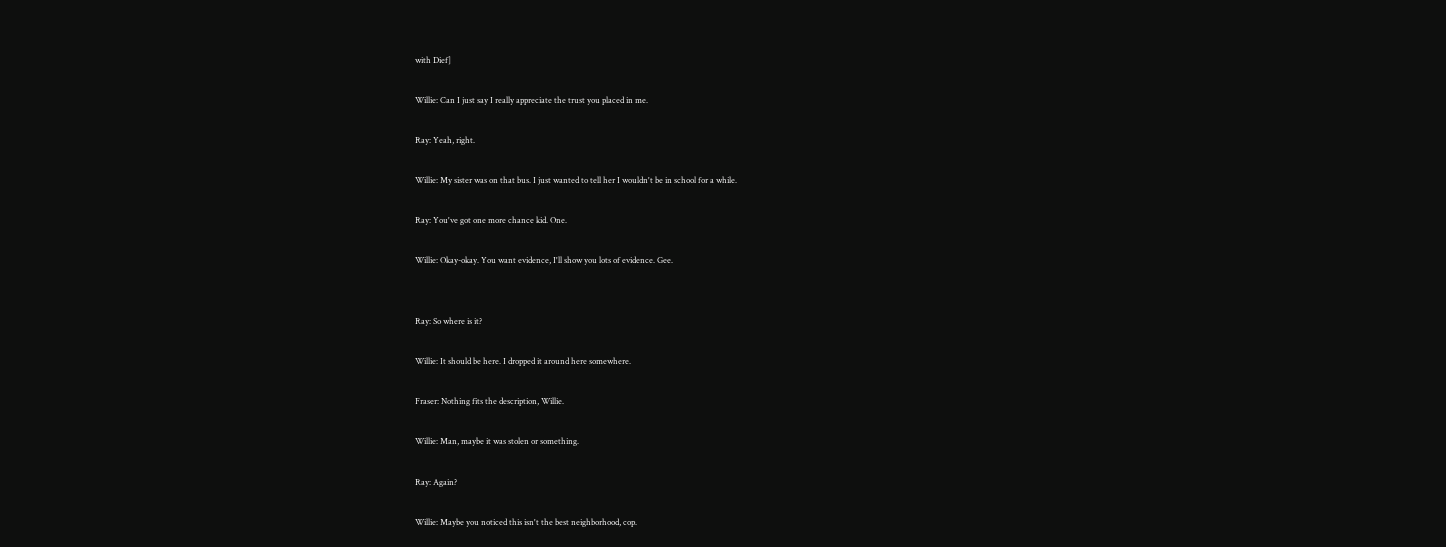with Dief]

Willie: Can I just say I really appreciate the trust you placed in me.

Ray: Yeah, right.

Willie: My sister was on that bus. I just wanted to tell her I wouldn't be in school for a while.

Ray: You've got one more chance kid. One.

Willie: Okay-okay. You want evidence, I'll show you lots of evidence. Gee.


Ray: So where is it?

Willie: It should be here. I dropped it around here somewhere.

Fraser: Nothing fits the description, Willie.

Willie: Man, maybe it was stolen or something.

Ray: Again?

Willie: Maybe you noticed this isn't the best neighborhood, cop.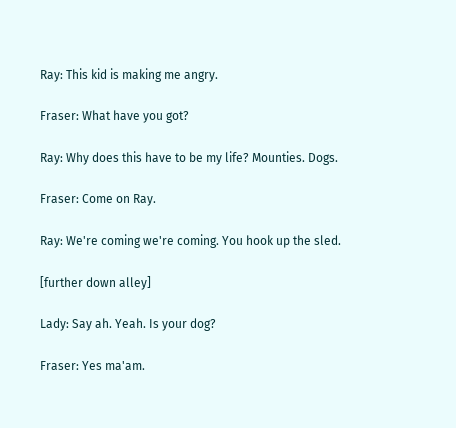Ray: This kid is making me angry.

Fraser: What have you got?

Ray: Why does this have to be my life? Mounties. Dogs.

Fraser: Come on Ray.

Ray: We're coming we're coming. You hook up the sled.

[further down alley]

Lady: Say ah. Yeah. Is your dog?

Fraser: Yes ma'am.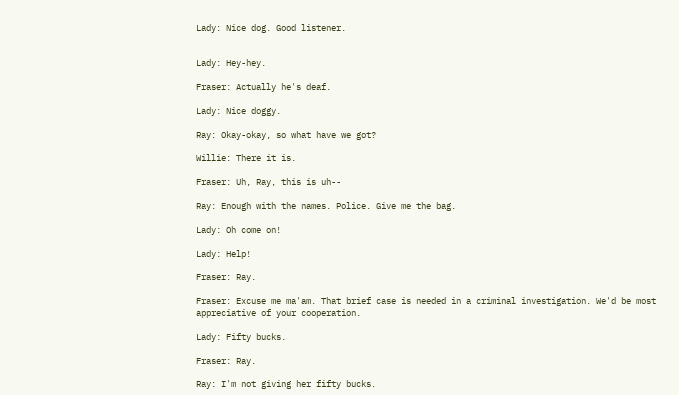Lady: Nice dog. Good listener.


Lady: Hey-hey.

Fraser: Actually he's deaf.

Lady: Nice doggy.

Ray: Okay-okay, so what have we got?

Willie: There it is.

Fraser: Uh, Ray, this is uh--

Ray: Enough with the names. Police. Give me the bag.

Lady: Oh come on!

Lady: Help!

Fraser: Ray.

Fraser: Excuse me ma'am. That brief case is needed in a criminal investigation. We'd be most appreciative of your cooperation.

Lady: Fifty bucks.

Fraser: Ray.

Ray: I'm not giving her fifty bucks.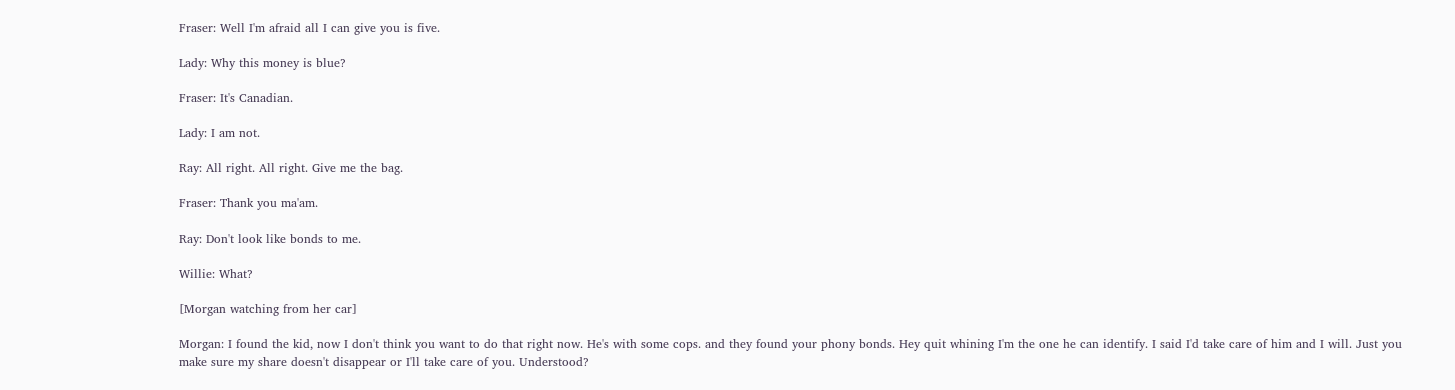Fraser: Well I'm afraid all I can give you is five.

Lady: Why this money is blue?

Fraser: It's Canadian.

Lady: I am not.

Ray: All right. All right. Give me the bag.

Fraser: Thank you ma'am.

Ray: Don't look like bonds to me.

Willie: What?

[Morgan watching from her car]

Morgan: I found the kid, now I don't think you want to do that right now. He's with some cops. and they found your phony bonds. Hey quit whining I'm the one he can identify. I said I'd take care of him and I will. Just you make sure my share doesn't disappear or I'll take care of you. Understood?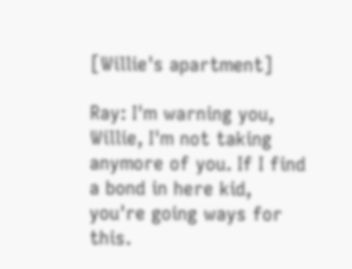[Willie's apartment]

Ray: I'm warning you, Willie, I'm not taking anymore of you. If I find a bond in here kid, you're going ways for this.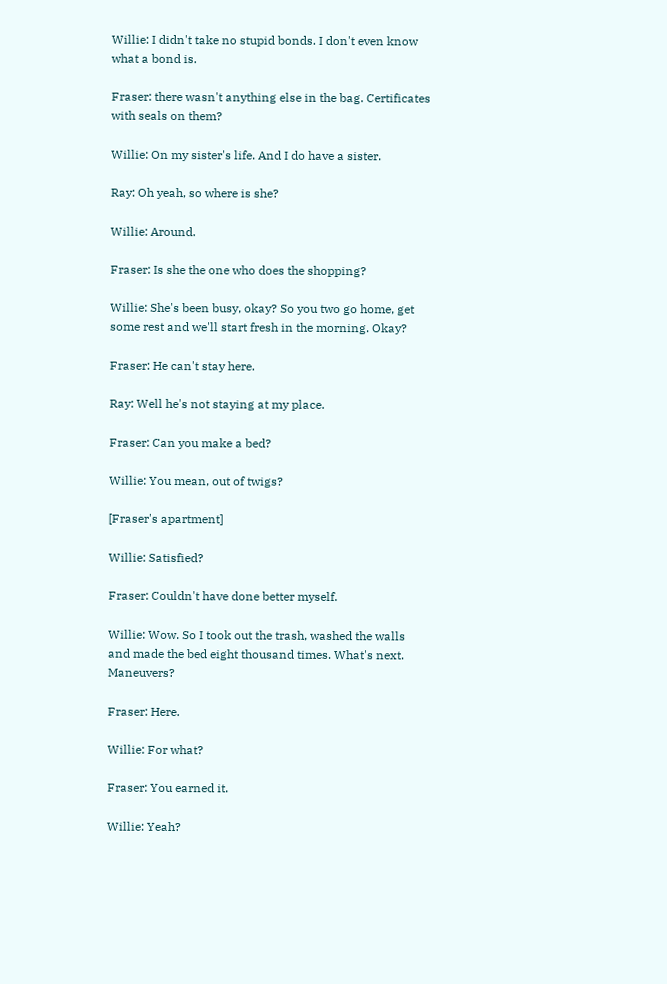Willie: I didn't take no stupid bonds. I don't even know what a bond is.

Fraser: there wasn't anything else in the bag. Certificates with seals on them?

Willie: On my sister's life. And I do have a sister.

Ray: Oh yeah, so where is she?

Willie: Around.

Fraser: Is she the one who does the shopping?

Willie: She's been busy, okay? So you two go home, get some rest and we'll start fresh in the morning. Okay?

Fraser: He can't stay here.

Ray: Well he's not staying at my place.

Fraser: Can you make a bed?

Willie: You mean, out of twigs?

[Fraser's apartment]

Willie: Satisfied?

Fraser: Couldn't have done better myself.

Willie: Wow. So I took out the trash, washed the walls and made the bed eight thousand times. What's next. Maneuvers?

Fraser: Here.

Willie: For what?

Fraser: You earned it.

Willie: Yeah?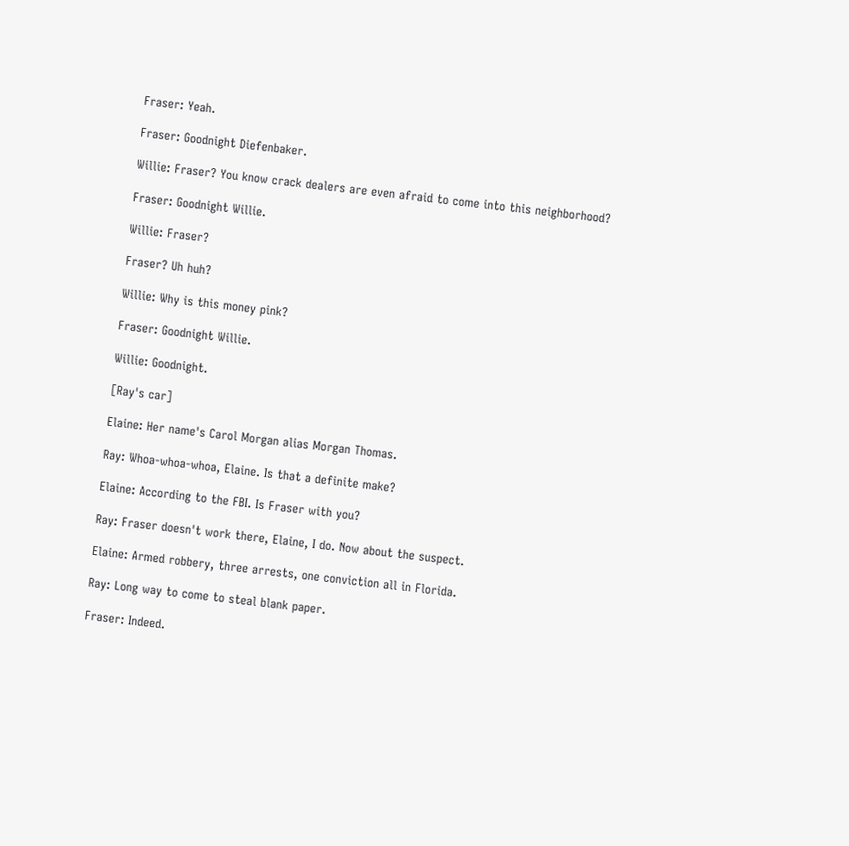Fraser: Yeah.

Fraser: Goodnight Diefenbaker.

Willie: Fraser? You know crack dealers are even afraid to come into this neighborhood?

Fraser: Goodnight Willie.

Willie: Fraser?

Fraser? Uh huh?

Willie: Why is this money pink?

Fraser: Goodnight Willie.

Willie: Goodnight.

[Ray's car]

Elaine: Her name's Carol Morgan alias Morgan Thomas.

Ray: Whoa-whoa-whoa, Elaine. Is that a definite make?

Elaine: According to the FBI. Is Fraser with you?

Ray: Fraser doesn't work there, Elaine, I do. Now about the suspect.

Elaine: Armed robbery, three arrests, one conviction all in Florida.

Ray: Long way to come to steal blank paper.

Fraser: Indeed.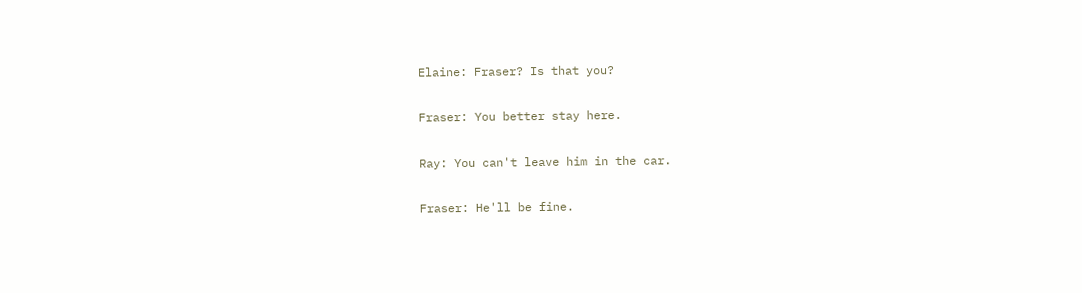Elaine: Fraser? Is that you?

Fraser: You better stay here.

Ray: You can't leave him in the car.

Fraser: He'll be fine.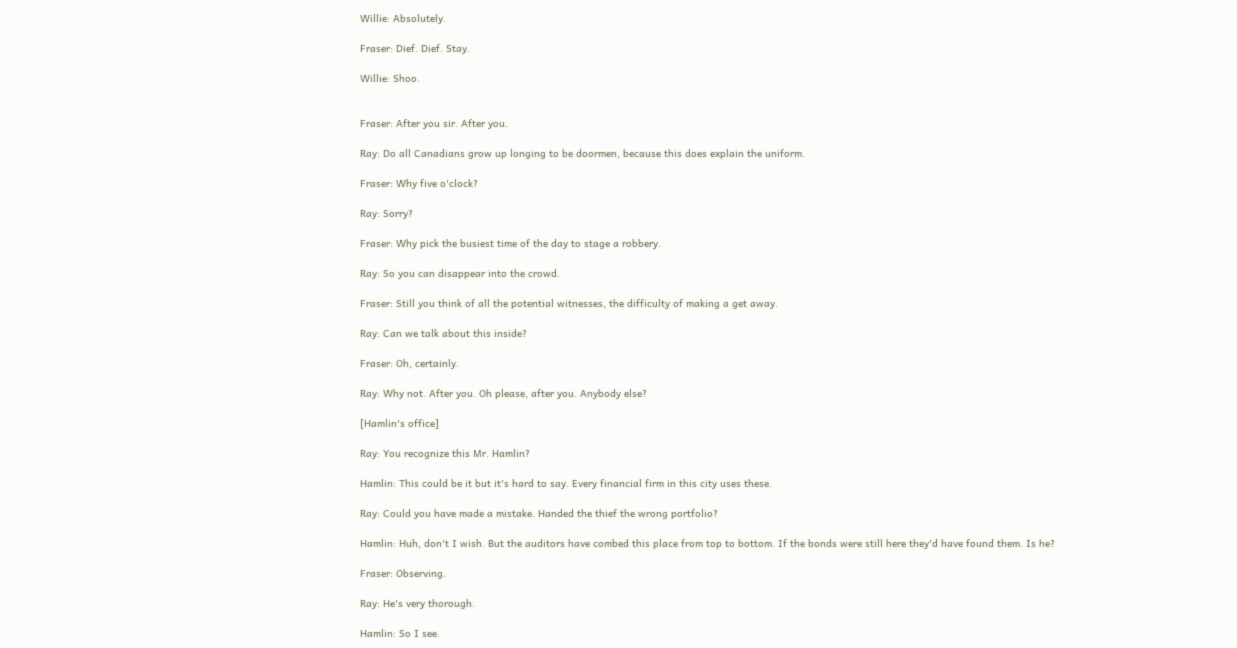Willie: Absolutely.

Fraser: Dief. Dief. Stay.

Willie: Shoo.


Fraser: After you sir. After you.

Ray: Do all Canadians grow up longing to be doormen, because this does explain the uniform.

Fraser: Why five o'clock?

Ray: Sorry?

Fraser: Why pick the busiest time of the day to stage a robbery.

Ray: So you can disappear into the crowd.

Fraser: Still you think of all the potential witnesses, the difficulty of making a get away.

Ray: Can we talk about this inside?

Fraser: Oh, certainly.

Ray: Why not. After you. Oh please, after you. Anybody else?

[Hamlin's office]

Ray: You recognize this Mr. Hamlin?

Hamlin: This could be it but it's hard to say. Every financial firm in this city uses these.

Ray: Could you have made a mistake. Handed the thief the wrong portfolio?

Hamlin: Huh, don't I wish. But the auditors have combed this place from top to bottom. If the bonds were still here they'd have found them. Is he?

Fraser: Observing.

Ray: He's very thorough.

Hamlin: So I see.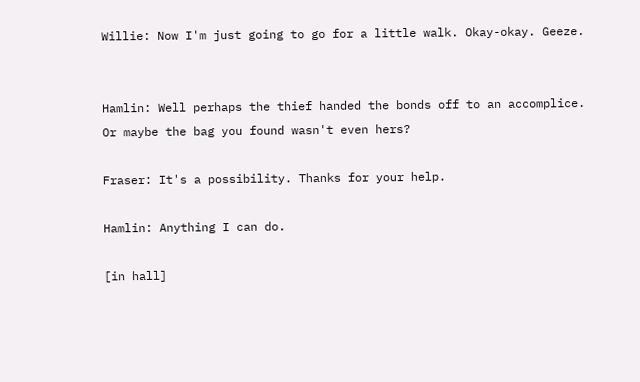Willie: Now I'm just going to go for a little walk. Okay-okay. Geeze.


Hamlin: Well perhaps the thief handed the bonds off to an accomplice. Or maybe the bag you found wasn't even hers?

Fraser: It's a possibility. Thanks for your help.

Hamlin: Anything I can do.

[in hall]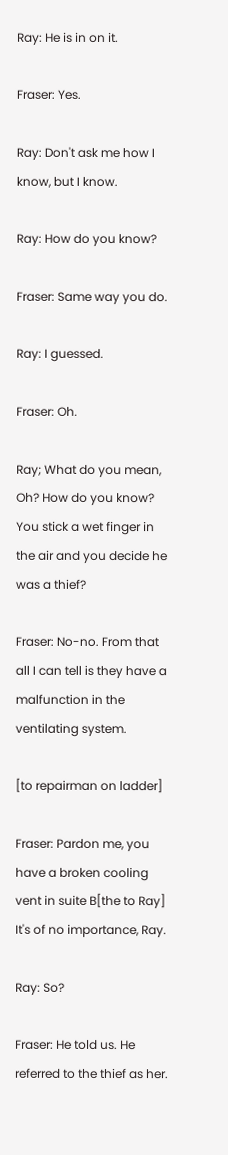Ray: He is in on it.

Fraser: Yes.

Ray: Don't ask me how I know, but I know.

Ray: How do you know?

Fraser: Same way you do.

Ray: I guessed.

Fraser: Oh.

Ray; What do you mean, Oh? How do you know? You stick a wet finger in the air and you decide he was a thief?

Fraser: No-no. From that all I can tell is they have a malfunction in the ventilating system.

[to repairman on ladder]

Fraser: Pardon me, you have a broken cooling vent in suite B[the to Ray] It's of no importance, Ray.

Ray: So?

Fraser: He told us. He referred to the thief as her.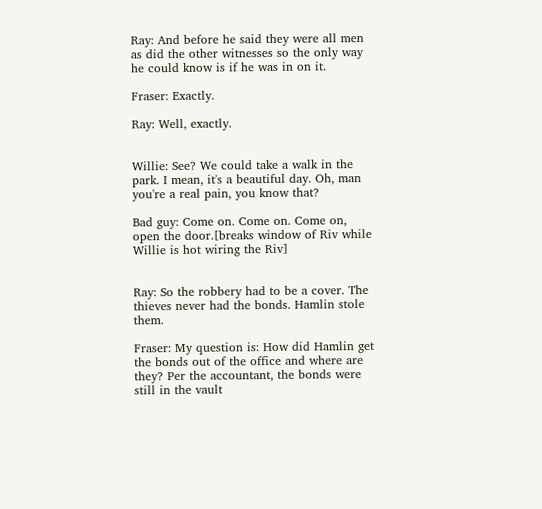Ray: And before he said they were all men as did the other witnesses so the only way he could know is if he was in on it.

Fraser: Exactly.

Ray: Well, exactly.


Willie: See? We could take a walk in the park. I mean, it's a beautiful day. Oh, man you're a real pain, you know that?

Bad guy: Come on. Come on. Come on, open the door.[breaks window of Riv while Willie is hot wiring the Riv]


Ray: So the robbery had to be a cover. The thieves never had the bonds. Hamlin stole them.

Fraser: My question is: How did Hamlin get the bonds out of the office and where are they? Per the accountant, the bonds were still in the vault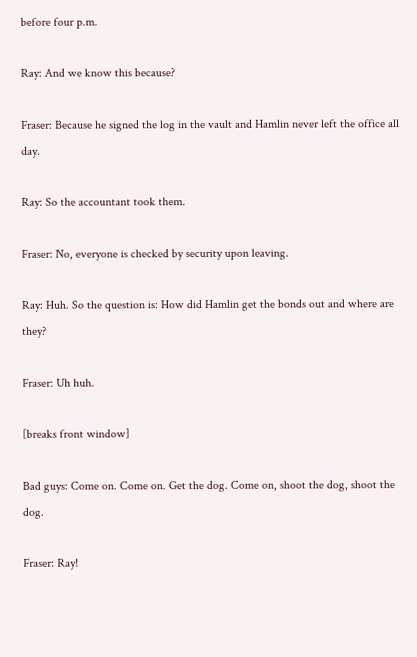before four p.m.

Ray: And we know this because?

Fraser: Because he signed the log in the vault and Hamlin never left the office all day.

Ray: So the accountant took them.

Fraser: No, everyone is checked by security upon leaving.

Ray: Huh. So the question is: How did Hamlin get the bonds out and where are they?

Fraser: Uh huh.

[breaks front window]

Bad guys: Come on. Come on. Get the dog. Come on, shoot the dog, shoot the dog.

Fraser: Ray!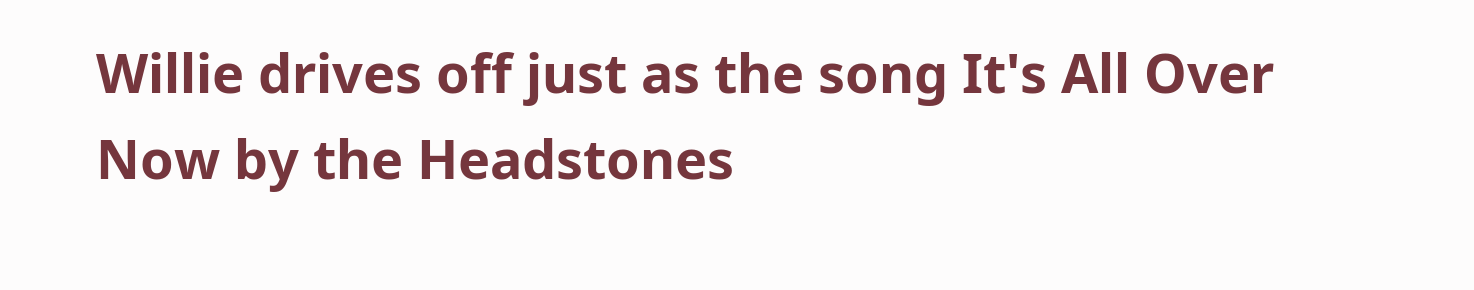Willie drives off just as the song It's All Over Now by the Headstones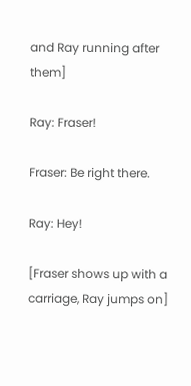and Ray running after them]

Ray: Fraser!

Fraser: Be right there.

Ray: Hey!

[Fraser shows up with a carriage, Ray jumps on]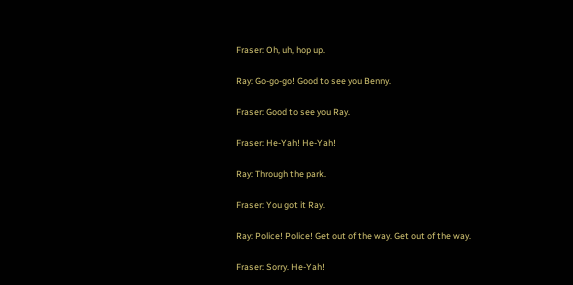Fraser: Oh, uh, hop up.

Ray: Go-go-go! Good to see you Benny.

Fraser: Good to see you Ray.

Fraser: He-Yah! He-Yah!

Ray: Through the park.

Fraser: You got it Ray.

Ray: Police! Police! Get out of the way. Get out of the way.

Fraser: Sorry. He-Yah!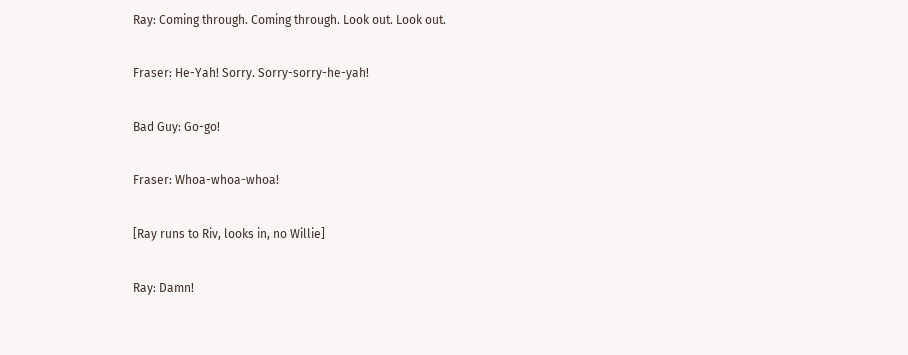Ray: Coming through. Coming through. Look out. Look out.

Fraser: He-Yah! Sorry. Sorry-sorry-he-yah!

Bad Guy: Go-go!

Fraser: Whoa-whoa-whoa!

[Ray runs to Riv, looks in, no Willie]

Ray: Damn!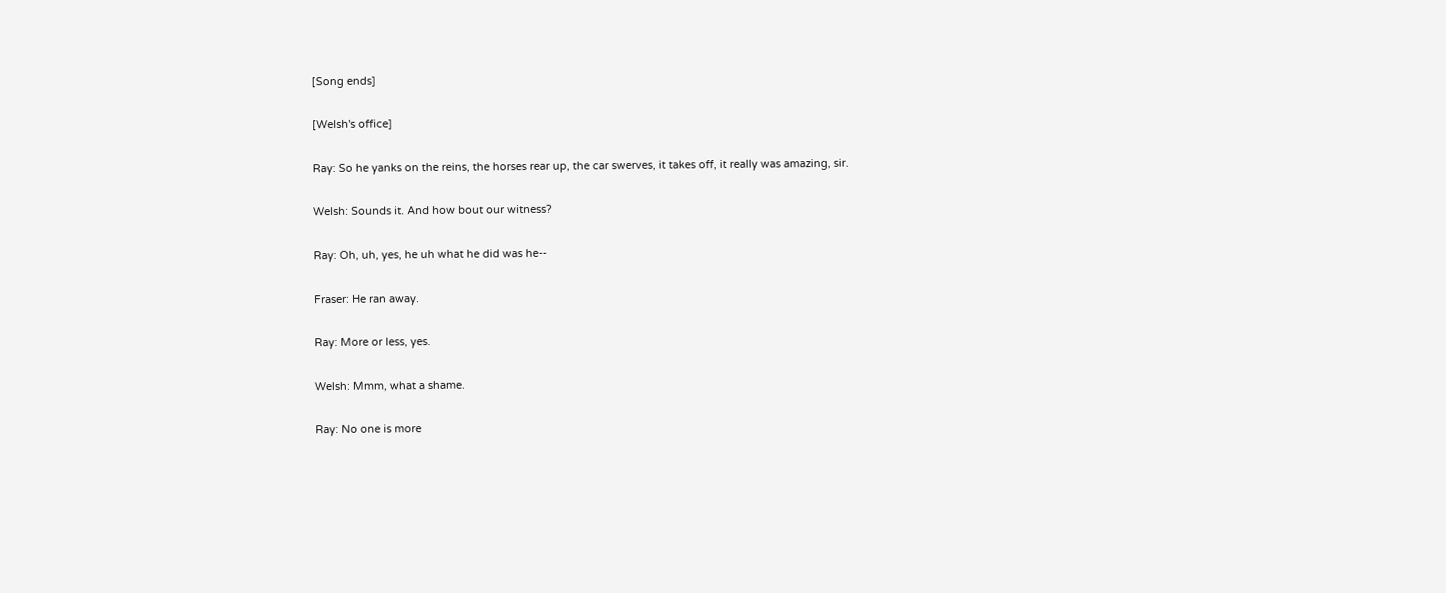[Song ends]

[Welsh's office]

Ray: So he yanks on the reins, the horses rear up, the car swerves, it takes off, it really was amazing, sir.

Welsh: Sounds it. And how bout our witness?

Ray: Oh, uh, yes, he uh what he did was he--

Fraser: He ran away.

Ray: More or less, yes.

Welsh: Mmm, what a shame.

Ray: No one is more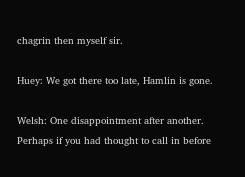chagrin then myself sir.

Huey: We got there too late, Hamlin is gone.

Welsh: One disappointment after another. Perhaps if you had thought to call in before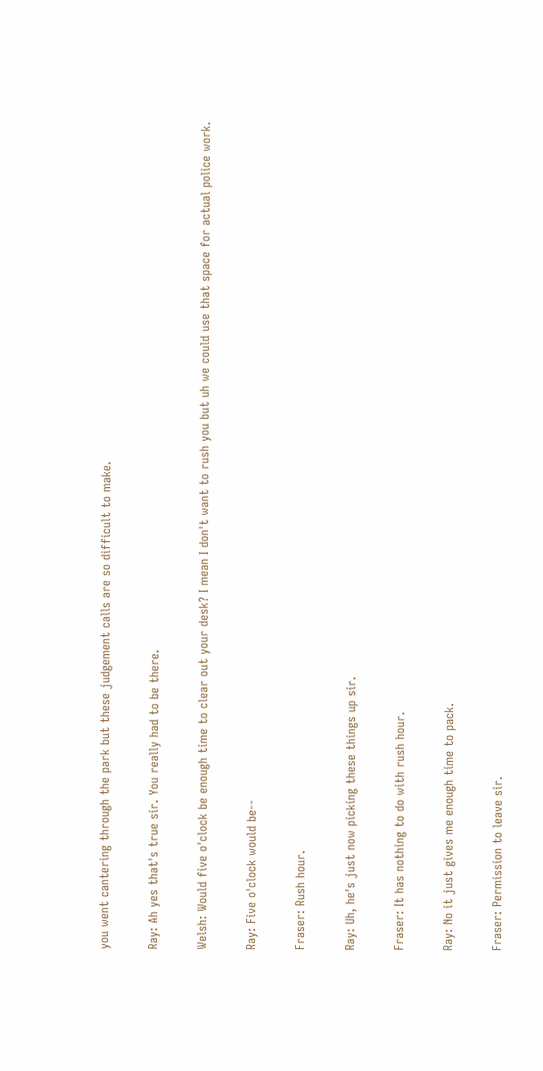you went cantering through the park but these judgement calls are so difficult to make.

Ray: Ah yes that's true sir. You really had to be there.

Welsh: Would five o'clock be enough time to clear out your desk? I mean I don't want to rush you but uh we could use that space for actual police work.

Ray: Five o'clock would be--

Fraser: Rush hour.

Ray: Uh, he's just now picking these things up sir.

Fraser: It has nothing to do with rush hour.

Ray: No it just gives me enough time to pack.

Fraser: Permission to leave sir.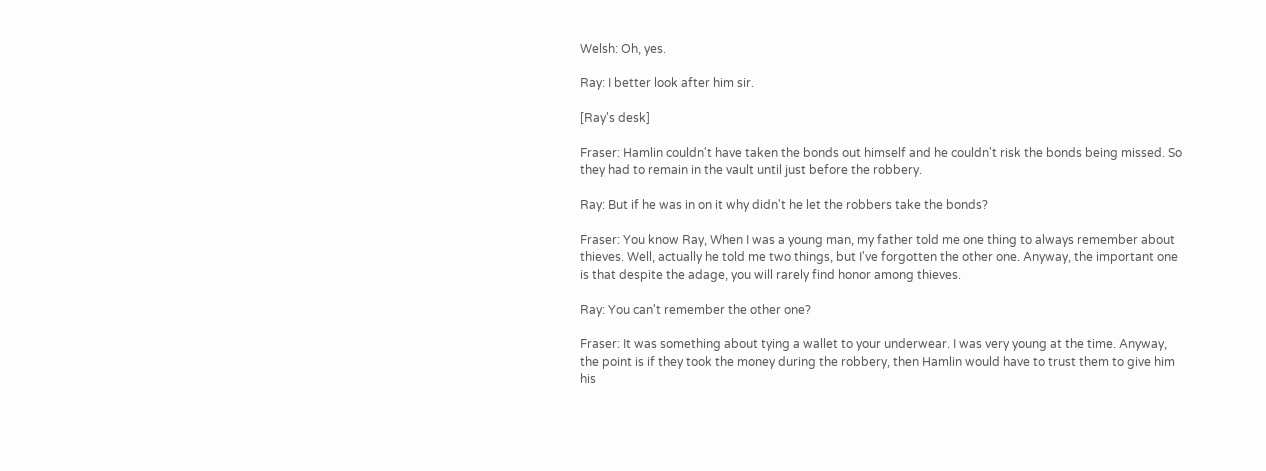Welsh: Oh, yes.

Ray: I better look after him sir.

[Ray's desk]

Fraser: Hamlin couldn't have taken the bonds out himself and he couldn't risk the bonds being missed. So they had to remain in the vault until just before the robbery.

Ray: But if he was in on it why didn't he let the robbers take the bonds?

Fraser: You know Ray, When I was a young man, my father told me one thing to always remember about thieves. Well, actually he told me two things, but I've forgotten the other one. Anyway, the important one is that despite the adage, you will rarely find honor among thieves.

Ray: You can't remember the other one?

Fraser: It was something about tying a wallet to your underwear. I was very young at the time. Anyway, the point is if they took the money during the robbery, then Hamlin would have to trust them to give him his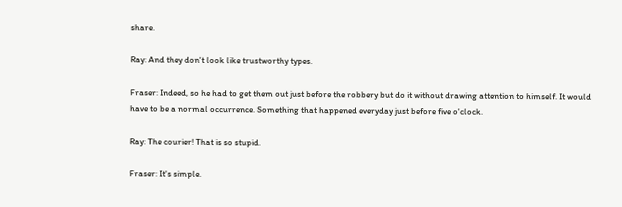share.

Ray: And they don't look like trustworthy types.

Fraser: Indeed, so he had to get them out just before the robbery but do it without drawing attention to himself. It would have to be a normal occurrence. Something that happened everyday just before five o'clock.

Ray: The courier! That is so stupid.

Fraser: It's simple.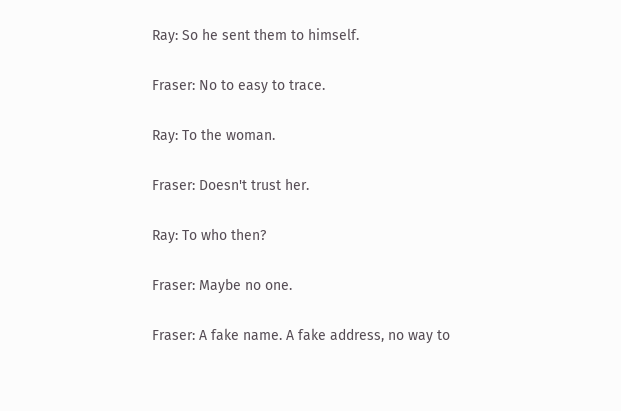Ray: So he sent them to himself.

Fraser: No to easy to trace.

Ray: To the woman.

Fraser: Doesn't trust her.

Ray: To who then?

Fraser: Maybe no one.

Fraser: A fake name. A fake address, no way to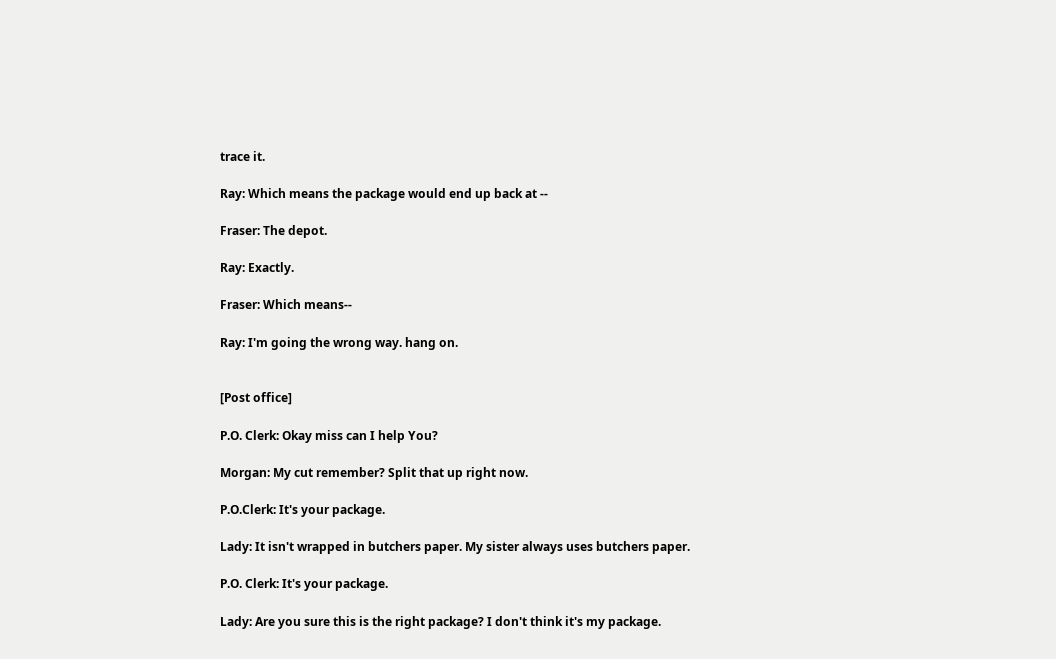trace it.

Ray: Which means the package would end up back at --

Fraser: The depot.

Ray: Exactly.

Fraser: Which means--

Ray: I'm going the wrong way. hang on.


[Post office]

P.O. Clerk: Okay miss can I help You?

Morgan: My cut remember? Split that up right now.

P.O.Clerk: It's your package.

Lady: It isn't wrapped in butchers paper. My sister always uses butchers paper.

P.O. Clerk: It's your package.

Lady: Are you sure this is the right package? I don't think it's my package.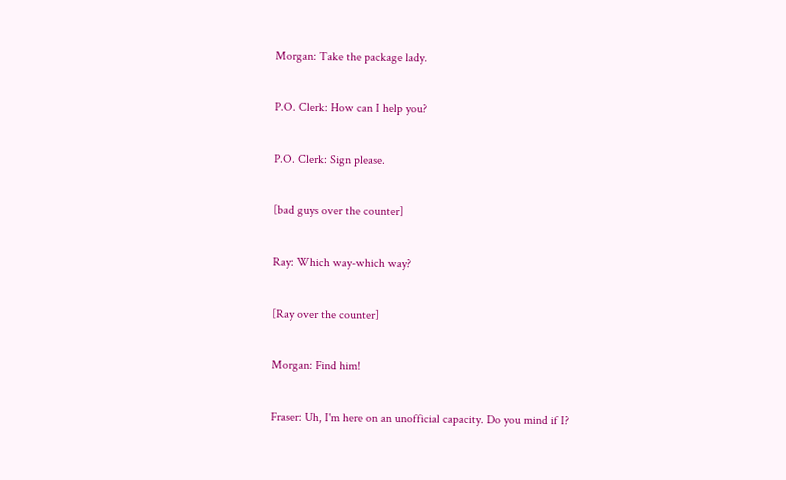Morgan: Take the package lady.

P.O. Clerk: How can I help you?

P.O. Clerk: Sign please.

[bad guys over the counter]

Ray: Which way-which way?

[Ray over the counter]

Morgan: Find him!

Fraser: Uh, I'm here on an unofficial capacity. Do you mind if I?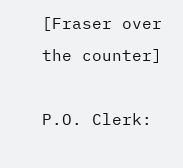[Fraser over the counter]

P.O. Clerk: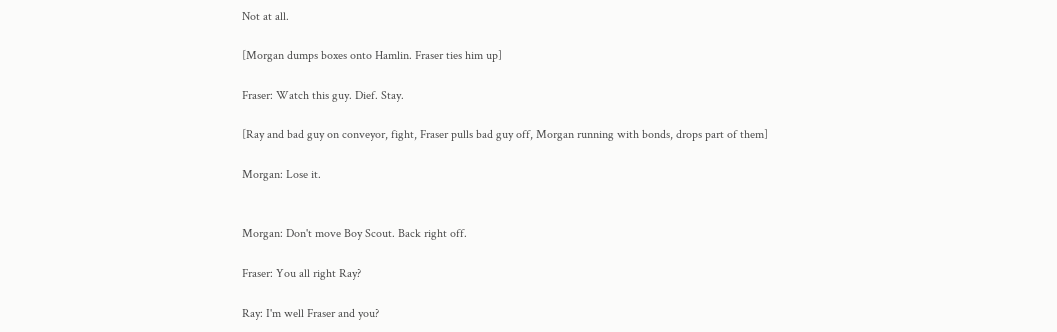Not at all.

[Morgan dumps boxes onto Hamlin. Fraser ties him up]

Fraser: Watch this guy. Dief. Stay.

[Ray and bad guy on conveyor, fight, Fraser pulls bad guy off, Morgan running with bonds, drops part of them]

Morgan: Lose it.


Morgan: Don't move Boy Scout. Back right off.

Fraser: You all right Ray?

Ray: I'm well Fraser and you?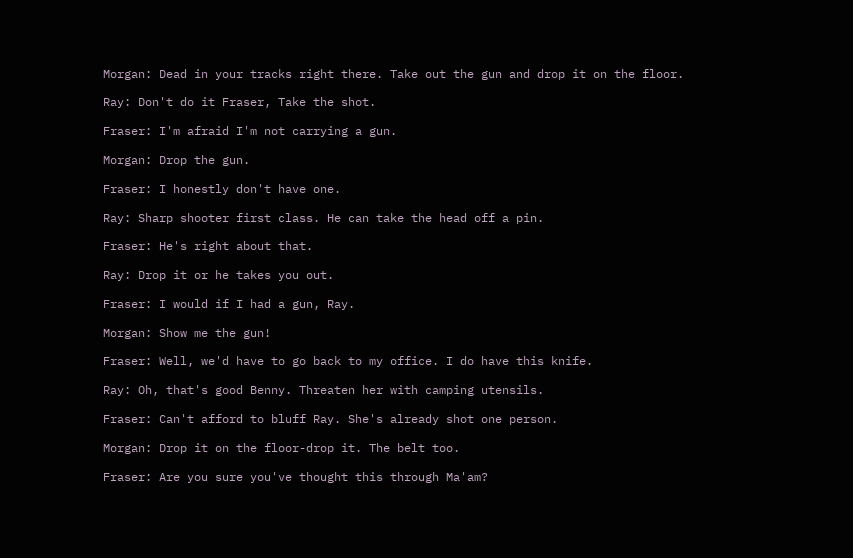Morgan: Dead in your tracks right there. Take out the gun and drop it on the floor.

Ray: Don't do it Fraser, Take the shot.

Fraser: I'm afraid I'm not carrying a gun.

Morgan: Drop the gun.

Fraser: I honestly don't have one.

Ray: Sharp shooter first class. He can take the head off a pin.

Fraser: He's right about that.

Ray: Drop it or he takes you out.

Fraser: I would if I had a gun, Ray.

Morgan: Show me the gun!

Fraser: Well, we'd have to go back to my office. I do have this knife.

Ray: Oh, that's good Benny. Threaten her with camping utensils.

Fraser: Can't afford to bluff Ray. She's already shot one person.

Morgan: Drop it on the floor-drop it. The belt too.

Fraser: Are you sure you've thought this through Ma'am?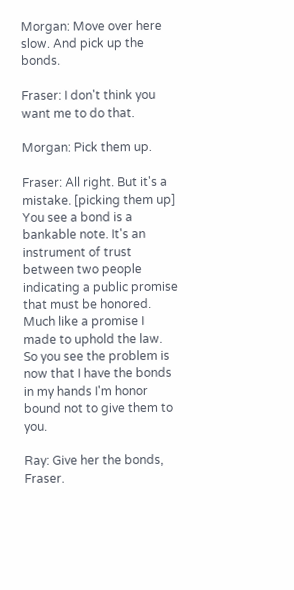Morgan: Move over here slow. And pick up the bonds.

Fraser: I don't think you want me to do that.

Morgan: Pick them up.

Fraser: All right. But it's a mistake. [picking them up] You see a bond is a bankable note. It's an instrument of trust between two people indicating a public promise that must be honored. Much like a promise I made to uphold the law. So you see the problem is now that I have the bonds in my hands I'm honor bound not to give them to you.

Ray: Give her the bonds, Fraser.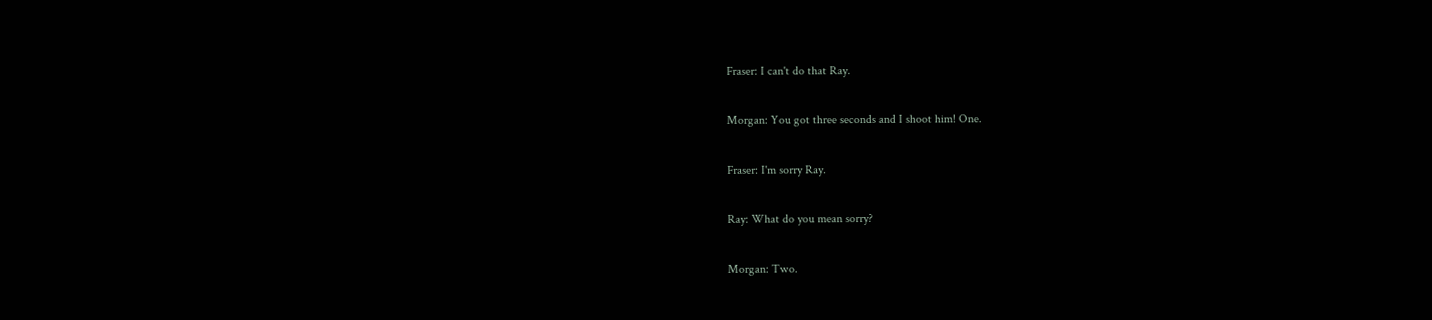Fraser: I can't do that Ray.

Morgan: You got three seconds and I shoot him! One.

Fraser: I'm sorry Ray.

Ray: What do you mean sorry?

Morgan: Two.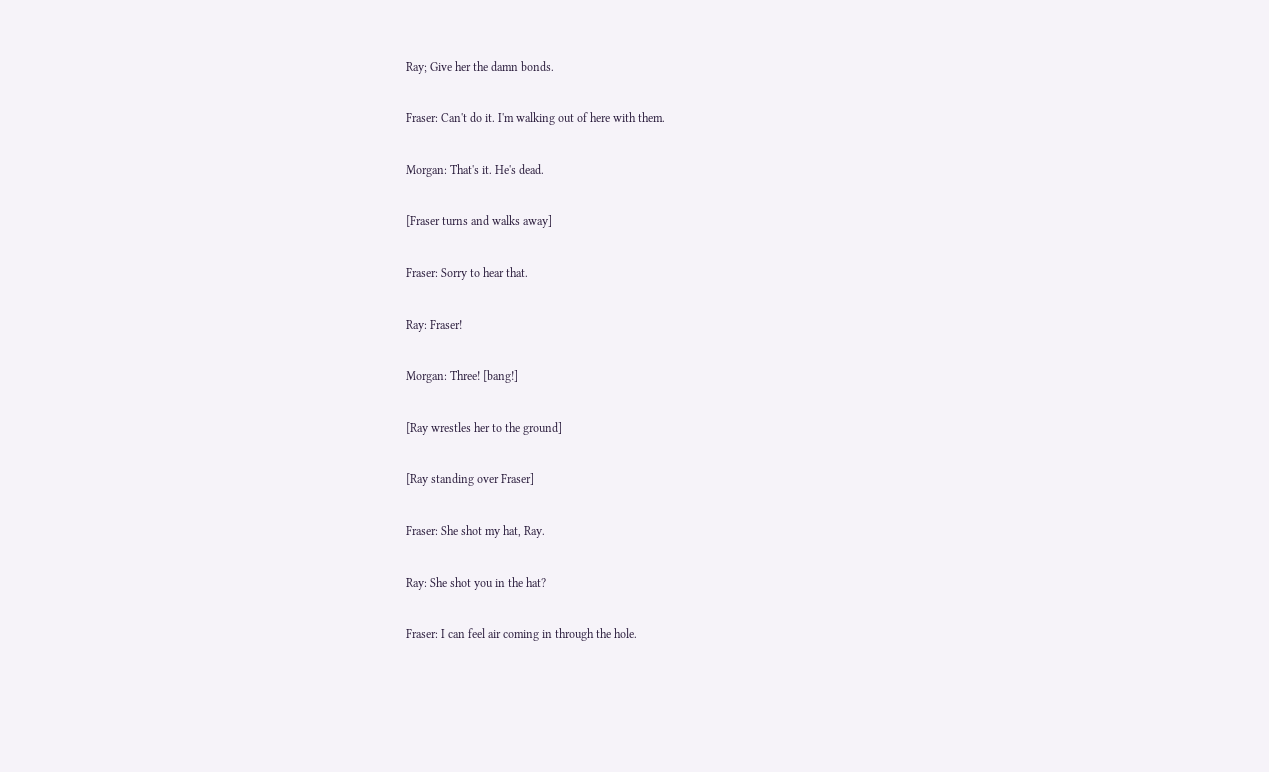Ray; Give her the damn bonds.

Fraser: Can't do it. I'm walking out of here with them.

Morgan: That's it. He's dead.

[Fraser turns and walks away]

Fraser: Sorry to hear that.

Ray: Fraser!

Morgan: Three! [bang!]

[Ray wrestles her to the ground]

[Ray standing over Fraser]

Fraser: She shot my hat, Ray.

Ray: She shot you in the hat?

Fraser: I can feel air coming in through the hole.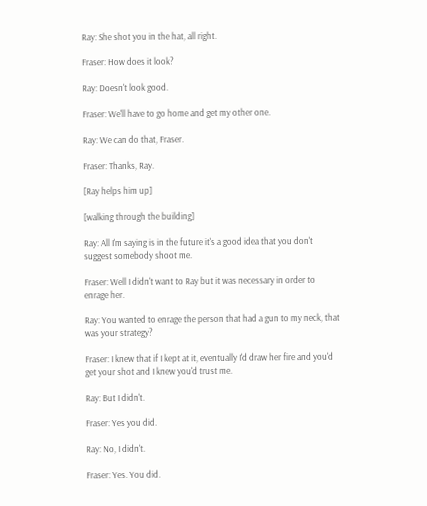Ray: She shot you in the hat, all right.

Fraser: How does it look?

Ray: Doesn't look good.

Fraser: We'll have to go home and get my other one.

Ray: We can do that, Fraser.

Fraser: Thanks, Ray.

[Ray helps him up]

[walking through the building]

Ray: All I'm saying is in the future it's a good idea that you don't suggest somebody shoot me.

Fraser: Well I didn't want to Ray but it was necessary in order to enrage her.

Ray: You wanted to enrage the person that had a gun to my neck, that was your strategy?

Fraser: I knew that if I kept at it, eventually I'd draw her fire and you'd get your shot and I knew you'd trust me.

Ray: But I didn't.

Fraser: Yes you did.

Ray: No, I didn't.

Fraser: Yes. You did.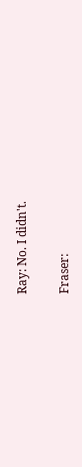Ray: No. I didn't.

Fraser: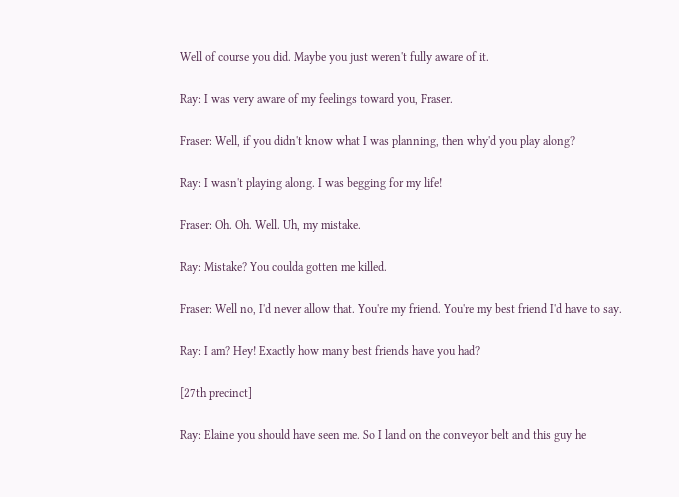Well of course you did. Maybe you just weren't fully aware of it.

Ray: I was very aware of my feelings toward you, Fraser.

Fraser: Well, if you didn't know what I was planning, then why'd you play along?

Ray: I wasn't playing along. I was begging for my life!

Fraser: Oh. Oh. Well. Uh, my mistake.

Ray: Mistake? You coulda gotten me killed.

Fraser: Well no, I'd never allow that. You're my friend. You're my best friend I'd have to say.

Ray: I am? Hey! Exactly how many best friends have you had?

[27th precinct]

Ray: Elaine you should have seen me. So I land on the conveyor belt and this guy he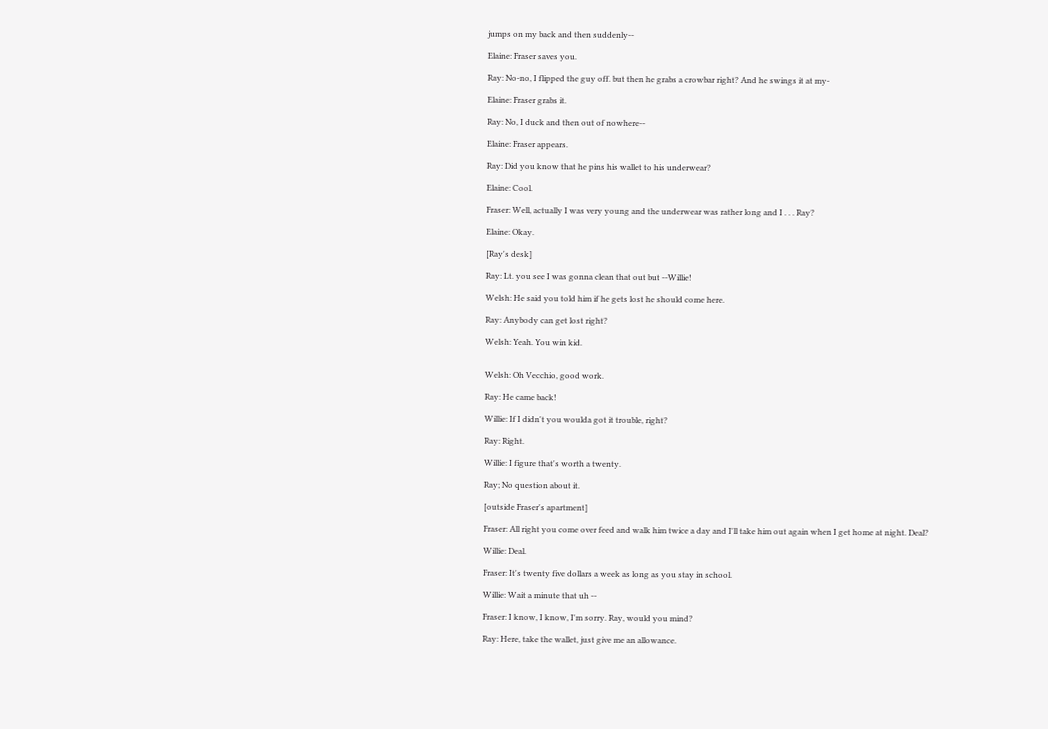jumps on my back and then suddenly--

Elaine: Fraser saves you.

Ray: No-no, I flipped the guy off. but then he grabs a crowbar right? And he swings it at my-

Elaine: Fraser grabs it.

Ray: No, I duck and then out of nowhere--

Elaine: Fraser appears.

Ray: Did you know that he pins his wallet to his underwear?

Elaine: Cool.

Fraser: Well, actually I was very young and the underwear was rather long and I . . . Ray?

Elaine: Okay.

[Ray's desk]

Ray: Lt. you see I was gonna clean that out but --Willie!

Welsh: He said you told him if he gets lost he should come here.

Ray: Anybody can get lost right?

Welsh: Yeah. You win kid.


Welsh: Oh Vecchio, good work.

Ray: He came back!

Willie: If I didn't you woulda got it trouble, right?

Ray: Right.

Willie: I figure that's worth a twenty.

Ray; No question about it.

[outside Fraser's apartment]

Fraser: All right you come over feed and walk him twice a day and I'll take him out again when I get home at night. Deal?

Willie: Deal.

Fraser: It's twenty five dollars a week as long as you stay in school.

Willie: Wait a minute that uh --

Fraser: I know, I know, I'm sorry. Ray, would you mind?

Ray: Here, take the wallet, just give me an allowance.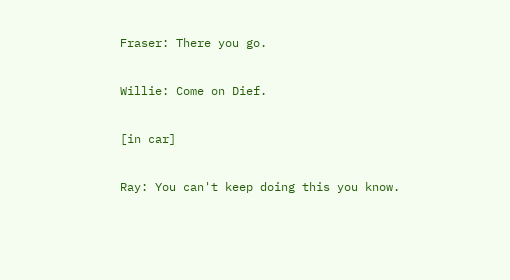Fraser: There you go.

Willie: Come on Dief.

[in car]

Ray: You can't keep doing this you know.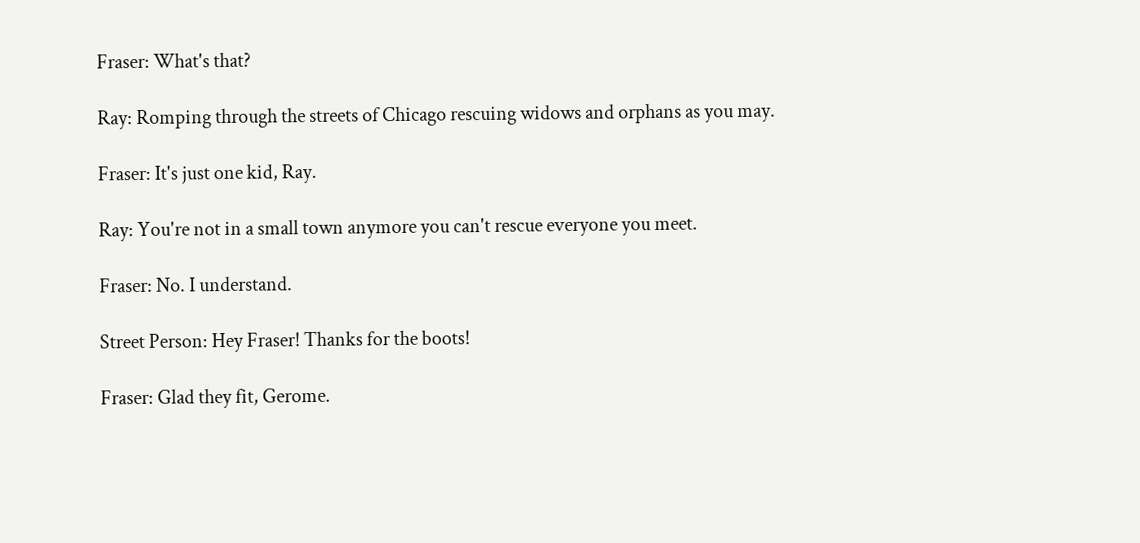Fraser: What's that?

Ray: Romping through the streets of Chicago rescuing widows and orphans as you may.

Fraser: It's just one kid, Ray.

Ray: You're not in a small town anymore you can't rescue everyone you meet.

Fraser: No. I understand.

Street Person: Hey Fraser! Thanks for the boots!

Fraser: Glad they fit, Gerome.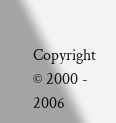Copyright © 2000 - 2006